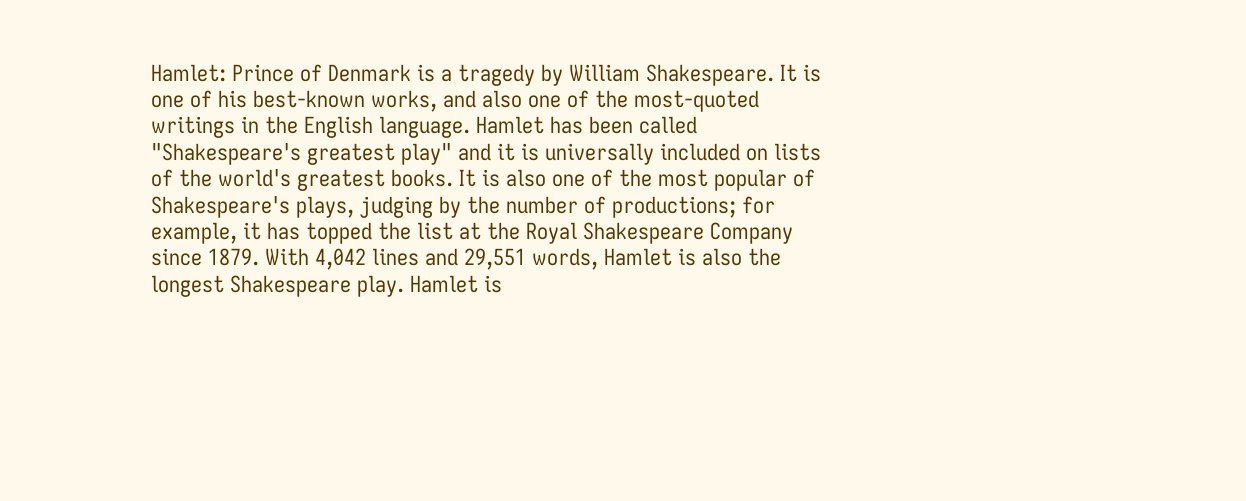Hamlet: Prince of Denmark is a tragedy by William Shakespeare. It is one of his best-known works, and also one of the most-quoted writings in the English language. Hamlet has been called "Shakespeare's greatest play" and it is universally included on lists of the world's greatest books. It is also one of the most popular of Shakespeare's plays, judging by the number of productions; for example, it has topped the list at the Royal Shakespeare Company since 1879. With 4,042 lines and 29,551 words, Hamlet is also the longest Shakespeare play. Hamlet is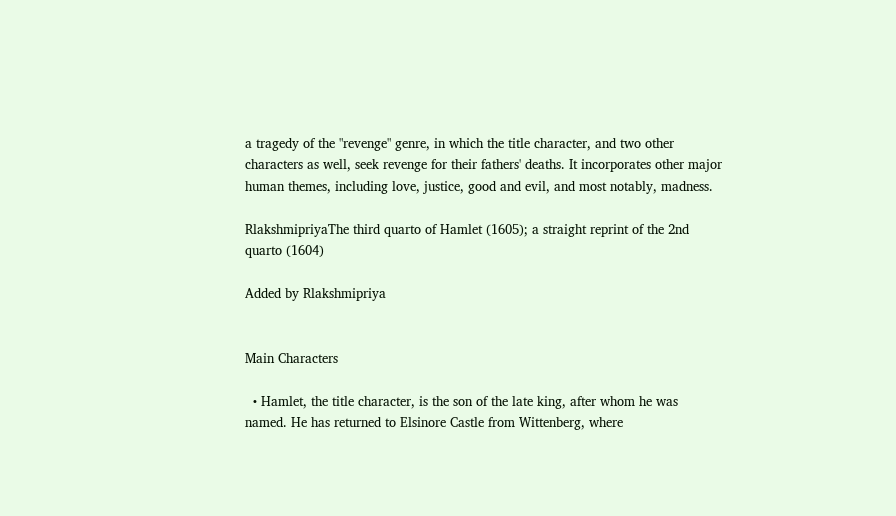a tragedy of the "revenge" genre, in which the title character, and two other characters as well, seek revenge for their fathers' deaths. It incorporates other major human themes, including love, justice, good and evil, and most notably, madness.

RlakshmipriyaThe third quarto of Hamlet (1605); a straight reprint of the 2nd quarto (1604)

Added by Rlakshmipriya


Main Characters

  • Hamlet, the title character, is the son of the late king, after whom he was named. He has returned to Elsinore Castle from Wittenberg, where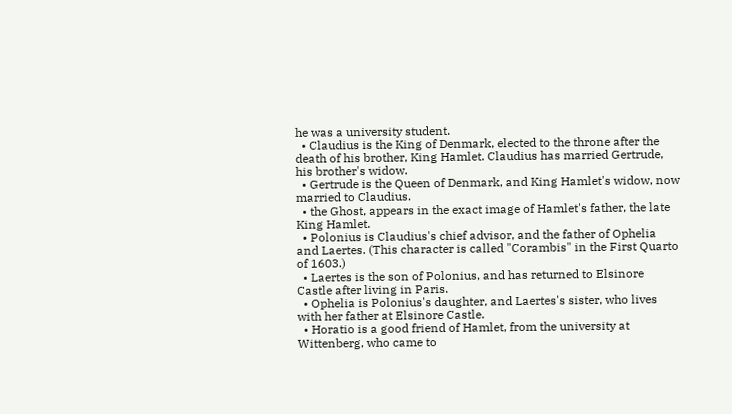he was a university student.
  • Claudius is the King of Denmark, elected to the throne after the death of his brother, King Hamlet. Claudius has married Gertrude, his brother's widow.
  • Gertrude is the Queen of Denmark, and King Hamlet's widow, now married to Claudius.
  • the Ghost, appears in the exact image of Hamlet's father, the late King Hamlet.
  • Polonius is Claudius's chief advisor, and the father of Ophelia and Laertes. (This character is called "Corambis" in the First Quarto of 1603.)
  • Laertes is the son of Polonius, and has returned to Elsinore Castle after living in Paris.
  • Ophelia is Polonius's daughter, and Laertes's sister, who lives with her father at Elsinore Castle.
  • Horatio is a good friend of Hamlet, from the university at Wittenberg, who came to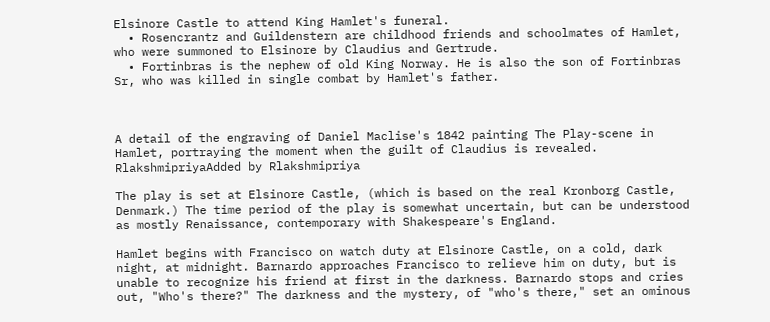Elsinore Castle to attend King Hamlet's funeral.
  • Rosencrantz and Guildenstern are childhood friends and schoolmates of Hamlet, who were summoned to Elsinore by Claudius and Gertrude.
  • Fortinbras is the nephew of old King Norway. He is also the son of Fortinbras Sr, who was killed in single combat by Hamlet's father.



A detail of the engraving of Daniel Maclise's 1842 painting The Play-scene in Hamlet, portraying the moment when the guilt of Claudius is revealed.
RlakshmipriyaAdded by Rlakshmipriya

The play is set at Elsinore Castle, (which is based on the real Kronborg Castle, Denmark.) The time period of the play is somewhat uncertain, but can be understood as mostly Renaissance, contemporary with Shakespeare's England.

Hamlet begins with Francisco on watch duty at Elsinore Castle, on a cold, dark night, at midnight. Barnardo approaches Francisco to relieve him on duty, but is unable to recognize his friend at first in the darkness. Barnardo stops and cries out, "Who's there?" The darkness and the mystery, of "who's there," set an ominous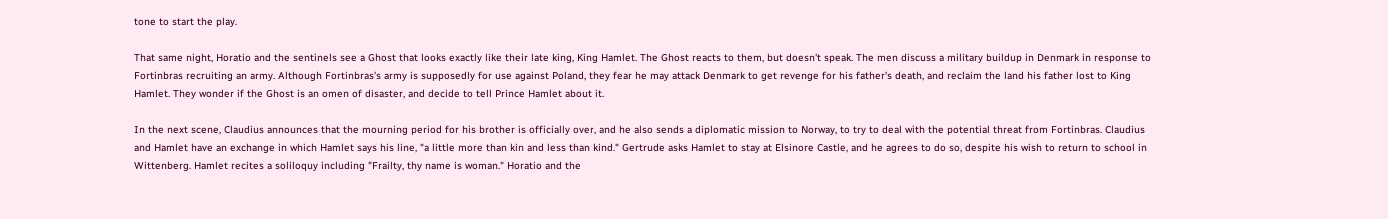tone to start the play.

That same night, Horatio and the sentinels see a Ghost that looks exactly like their late king, King Hamlet. The Ghost reacts to them, but doesn't speak. The men discuss a military buildup in Denmark in response to Fortinbras recruiting an army. Although Fortinbras's army is supposedly for use against Poland, they fear he may attack Denmark to get revenge for his father's death, and reclaim the land his father lost to King Hamlet. They wonder if the Ghost is an omen of disaster, and decide to tell Prince Hamlet about it.

In the next scene, Claudius announces that the mourning period for his brother is officially over, and he also sends a diplomatic mission to Norway, to try to deal with the potential threat from Fortinbras. Claudius and Hamlet have an exchange in which Hamlet says his line, "a little more than kin and less than kind." Gertrude asks Hamlet to stay at Elsinore Castle, and he agrees to do so, despite his wish to return to school in Wittenberg. Hamlet recites a soliloquy including "Frailty, thy name is woman." Horatio and the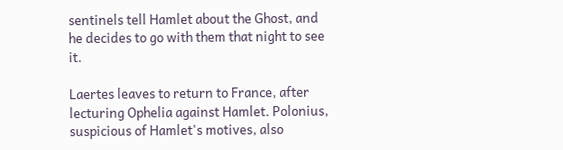sentinels tell Hamlet about the Ghost, and he decides to go with them that night to see it.

Laertes leaves to return to France, after lecturing Ophelia against Hamlet. Polonius, suspicious of Hamlet's motives, also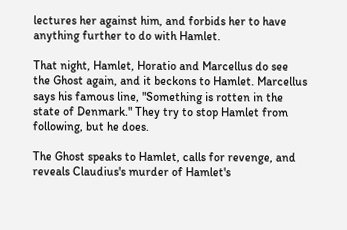lectures her against him, and forbids her to have anything further to do with Hamlet.

That night, Hamlet, Horatio and Marcellus do see the Ghost again, and it beckons to Hamlet. Marcellus says his famous line, "Something is rotten in the state of Denmark." They try to stop Hamlet from following, but he does.

The Ghost speaks to Hamlet, calls for revenge, and reveals Claudius's murder of Hamlet's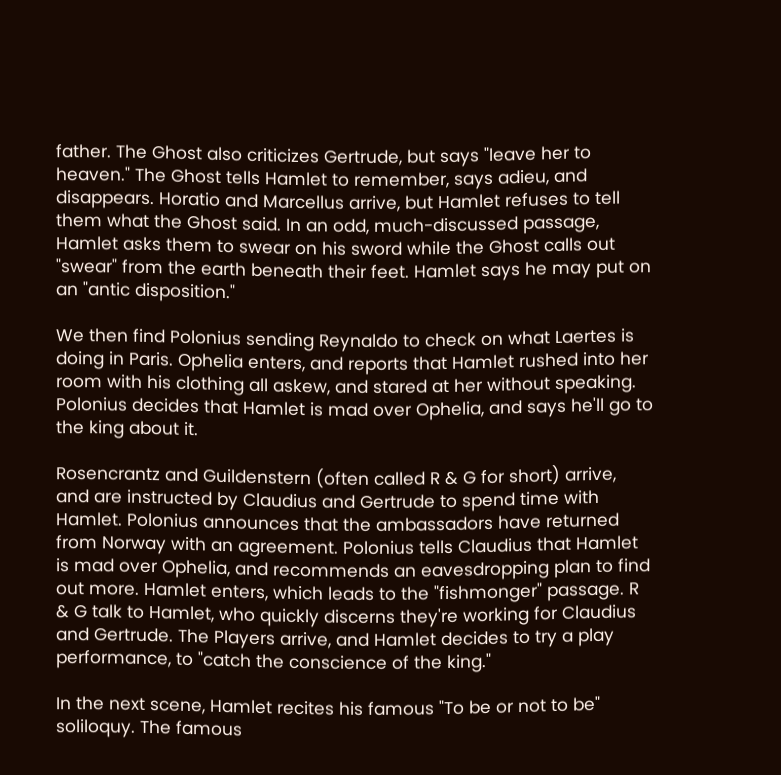father. The Ghost also criticizes Gertrude, but says "leave her to heaven." The Ghost tells Hamlet to remember, says adieu, and disappears. Horatio and Marcellus arrive, but Hamlet refuses to tell them what the Ghost said. In an odd, much-discussed passage, Hamlet asks them to swear on his sword while the Ghost calls out "swear" from the earth beneath their feet. Hamlet says he may put on an "antic disposition."

We then find Polonius sending Reynaldo to check on what Laertes is doing in Paris. Ophelia enters, and reports that Hamlet rushed into her room with his clothing all askew, and stared at her without speaking. Polonius decides that Hamlet is mad over Ophelia, and says he'll go to the king about it.

Rosencrantz and Guildenstern (often called R & G for short) arrive, and are instructed by Claudius and Gertrude to spend time with Hamlet. Polonius announces that the ambassadors have returned from Norway with an agreement. Polonius tells Claudius that Hamlet is mad over Ophelia, and recommends an eavesdropping plan to find out more. Hamlet enters, which leads to the "fishmonger" passage. R & G talk to Hamlet, who quickly discerns they're working for Claudius and Gertrude. The Players arrive, and Hamlet decides to try a play performance, to "catch the conscience of the king."

In the next scene, Hamlet recites his famous "To be or not to be" soliloquy. The famous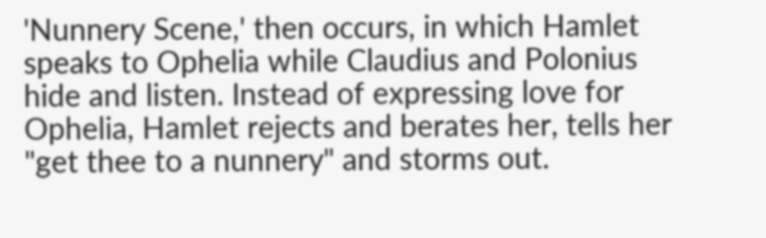'Nunnery Scene,' then occurs, in which Hamlet speaks to Ophelia while Claudius and Polonius hide and listen. Instead of expressing love for Ophelia, Hamlet rejects and berates her, tells her "get thee to a nunnery" and storms out.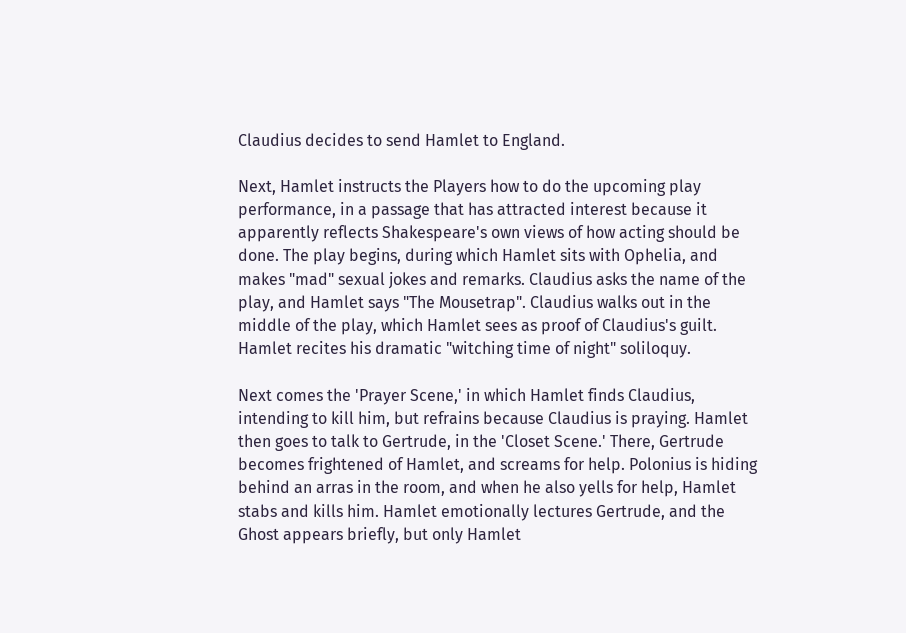Claudius decides to send Hamlet to England.

Next, Hamlet instructs the Players how to do the upcoming play performance, in a passage that has attracted interest because it apparently reflects Shakespeare's own views of how acting should be done. The play begins, during which Hamlet sits with Ophelia, and makes "mad" sexual jokes and remarks. Claudius asks the name of the play, and Hamlet says "The Mousetrap". Claudius walks out in the middle of the play, which Hamlet sees as proof of Claudius's guilt. Hamlet recites his dramatic "witching time of night" soliloquy.

Next comes the 'Prayer Scene,' in which Hamlet finds Claudius, intending to kill him, but refrains because Claudius is praying. Hamlet then goes to talk to Gertrude, in the 'Closet Scene.' There, Gertrude becomes frightened of Hamlet, and screams for help. Polonius is hiding behind an arras in the room, and when he also yells for help, Hamlet stabs and kills him. Hamlet emotionally lectures Gertrude, and the Ghost appears briefly, but only Hamlet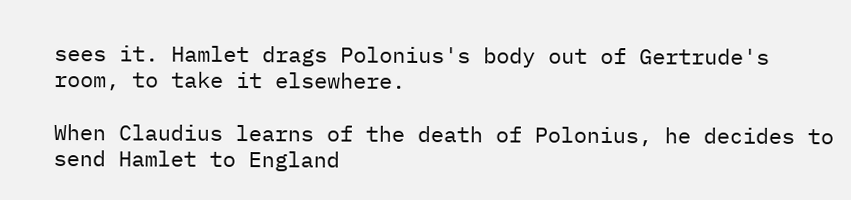sees it. Hamlet drags Polonius's body out of Gertrude's room, to take it elsewhere.

When Claudius learns of the death of Polonius, he decides to send Hamlet to England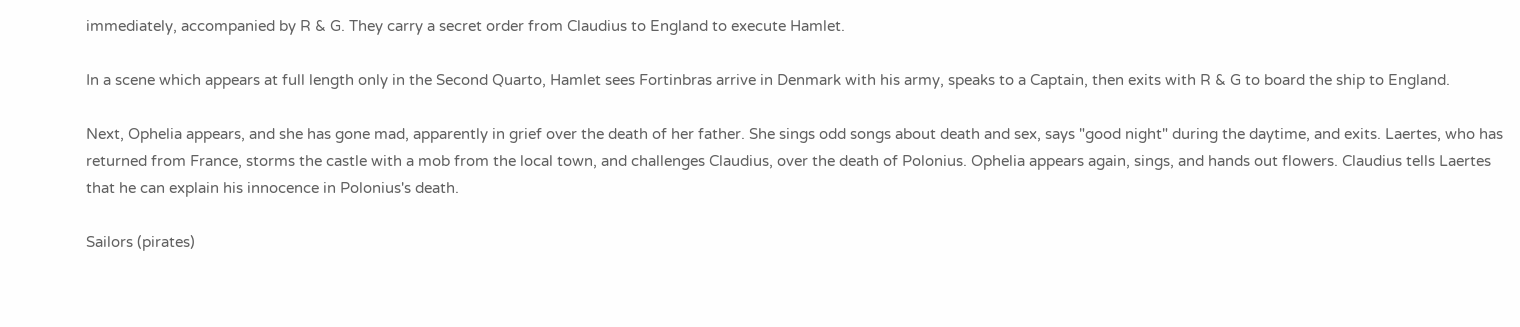immediately, accompanied by R & G. They carry a secret order from Claudius to England to execute Hamlet.

In a scene which appears at full length only in the Second Quarto, Hamlet sees Fortinbras arrive in Denmark with his army, speaks to a Captain, then exits with R & G to board the ship to England.

Next, Ophelia appears, and she has gone mad, apparently in grief over the death of her father. She sings odd songs about death and sex, says "good night" during the daytime, and exits. Laertes, who has returned from France, storms the castle with a mob from the local town, and challenges Claudius, over the death of Polonius. Ophelia appears again, sings, and hands out flowers. Claudius tells Laertes that he can explain his innocence in Polonius's death.

Sailors (pirates)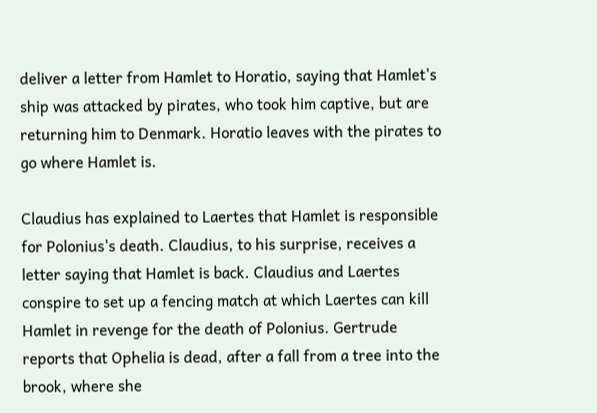deliver a letter from Hamlet to Horatio, saying that Hamlet's ship was attacked by pirates, who took him captive, but are returning him to Denmark. Horatio leaves with the pirates to go where Hamlet is.

Claudius has explained to Laertes that Hamlet is responsible for Polonius's death. Claudius, to his surprise, receives a letter saying that Hamlet is back. Claudius and Laertes conspire to set up a fencing match at which Laertes can kill Hamlet in revenge for the death of Polonius. Gertrude reports that Ophelia is dead, after a fall from a tree into the brook, where she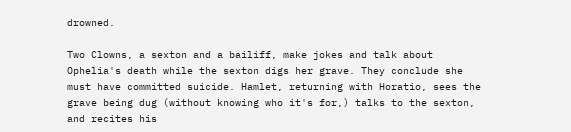drowned.

Two Clowns, a sexton and a bailiff, make jokes and talk about Ophelia's death while the sexton digs her grave. They conclude she must have committed suicide. Hamlet, returning with Horatio, sees the grave being dug (without knowing who it's for,) talks to the sexton, and recites his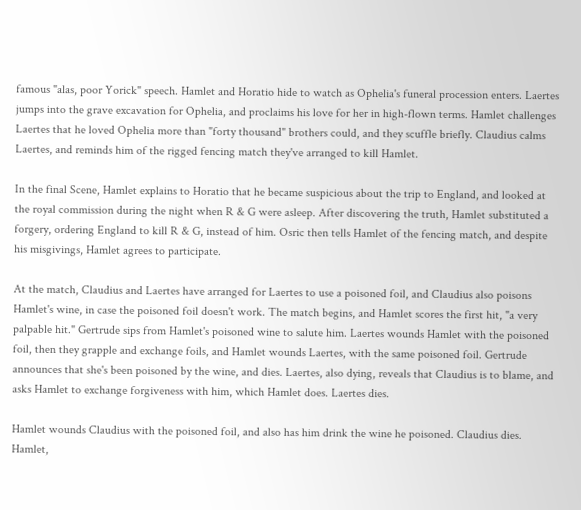famous "alas, poor Yorick" speech. Hamlet and Horatio hide to watch as Ophelia's funeral procession enters. Laertes jumps into the grave excavation for Ophelia, and proclaims his love for her in high-flown terms. Hamlet challenges Laertes that he loved Ophelia more than "forty thousand" brothers could, and they scuffle briefly. Claudius calms Laertes, and reminds him of the rigged fencing match they've arranged to kill Hamlet.

In the final Scene, Hamlet explains to Horatio that he became suspicious about the trip to England, and looked at the royal commission during the night when R & G were asleep. After discovering the truth, Hamlet substituted a forgery, ordering England to kill R & G, instead of him. Osric then tells Hamlet of the fencing match, and despite his misgivings, Hamlet agrees to participate.

At the match, Claudius and Laertes have arranged for Laertes to use a poisoned foil, and Claudius also poisons Hamlet's wine, in case the poisoned foil doesn't work. The match begins, and Hamlet scores the first hit, "a very palpable hit." Gertrude sips from Hamlet's poisoned wine to salute him. Laertes wounds Hamlet with the poisoned foil, then they grapple and exchange foils, and Hamlet wounds Laertes, with the same poisoned foil. Gertrude announces that she's been poisoned by the wine, and dies. Laertes, also dying, reveals that Claudius is to blame, and asks Hamlet to exchange forgiveness with him, which Hamlet does. Laertes dies.

Hamlet wounds Claudius with the poisoned foil, and also has him drink the wine he poisoned. Claudius dies. Hamlet,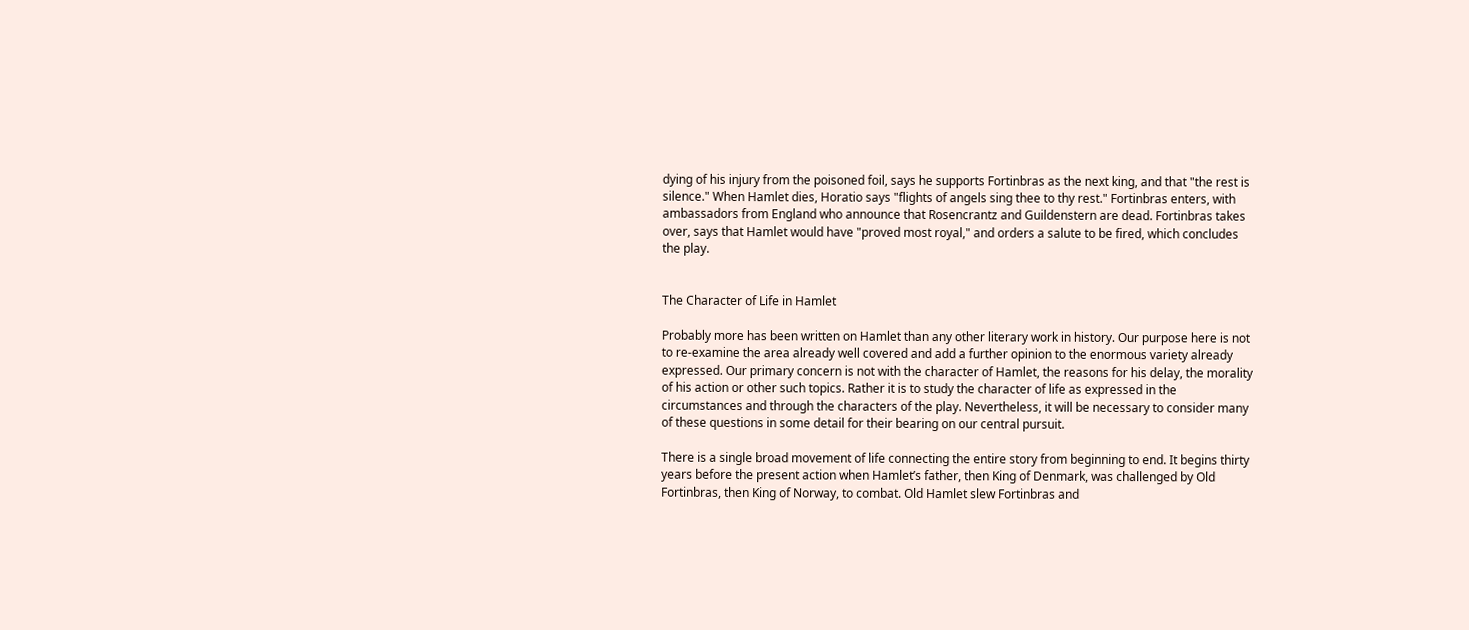dying of his injury from the poisoned foil, says he supports Fortinbras as the next king, and that "the rest is silence." When Hamlet dies, Horatio says "flights of angels sing thee to thy rest." Fortinbras enters, with ambassadors from England who announce that Rosencrantz and Guildenstern are dead. Fortinbras takes over, says that Hamlet would have "proved most royal," and orders a salute to be fired, which concludes the play.


The Character of Life in Hamlet

Probably more has been written on Hamlet than any other literary work in history. Our purpose here is not to re-examine the area already well covered and add a further opinion to the enormous variety already expressed. Our primary concern is not with the character of Hamlet, the reasons for his delay, the morality of his action or other such topics. Rather it is to study the character of life as expressed in the circumstances and through the characters of the play. Nevertheless, it will be necessary to consider many of these questions in some detail for their bearing on our central pursuit.

There is a single broad movement of life connecting the entire story from beginning to end. It begins thirty years before the present action when Hamlet’s father, then King of Denmark, was challenged by Old Fortinbras, then King of Norway, to combat. Old Hamlet slew Fortinbras and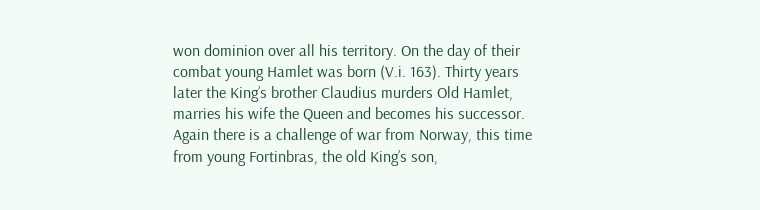won dominion over all his territory. On the day of their combat young Hamlet was born (V.i. 163). Thirty years later the King’s brother Claudius murders Old Hamlet, marries his wife the Queen and becomes his successor. Again there is a challenge of war from Norway, this time from young Fortinbras, the old King’s son,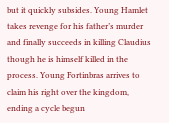but it quickly subsides. Young Hamlet takes revenge for his father’s murder and finally succeeds in killing Claudius though he is himself killed in the process. Young Fortinbras arrives to claim his right over the kingdom, ending a cycle begun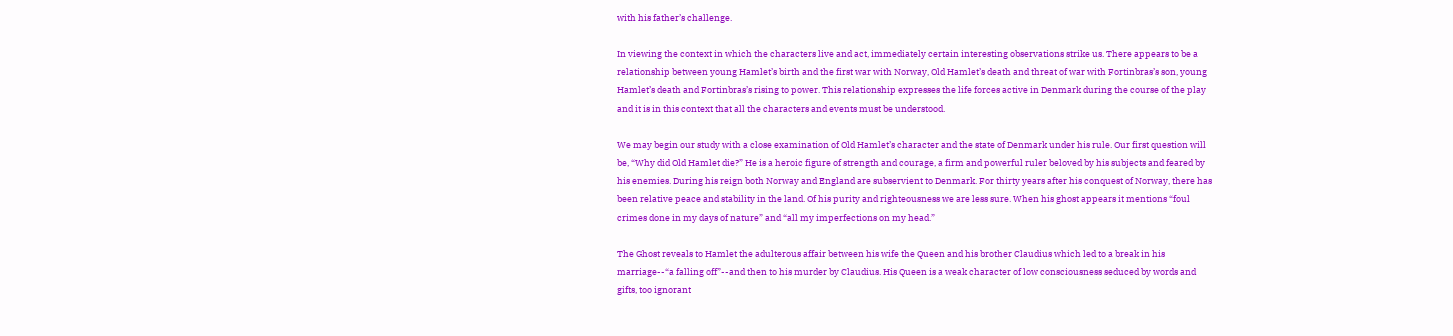with his father’s challenge.

In viewing the context in which the characters live and act, immediately certain interesting observations strike us. There appears to be a relationship between young Hamlet’s birth and the first war with Norway, Old Hamlet’s death and threat of war with Fortinbras’s son, young Hamlet’s death and Fortinbras’s rising to power. This relationship expresses the life forces active in Denmark during the course of the play and it is in this context that all the characters and events must be understood.

We may begin our study with a close examination of Old Hamlet’s character and the state of Denmark under his rule. Our first question will be, “Why did Old Hamlet die?” He is a heroic figure of strength and courage, a firm and powerful ruler beloved by his subjects and feared by his enemies. During his reign both Norway and England are subservient to Denmark. For thirty years after his conquest of Norway, there has been relative peace and stability in the land. Of his purity and righteousness we are less sure. When his ghost appears it mentions “foul crimes done in my days of nature” and “all my imperfections on my head.”

The Ghost reveals to Hamlet the adulterous affair between his wife the Queen and his brother Claudius which led to a break in his marriage--“a falling off”--and then to his murder by Claudius. His Queen is a weak character of low consciousness seduced by words and gifts, too ignorant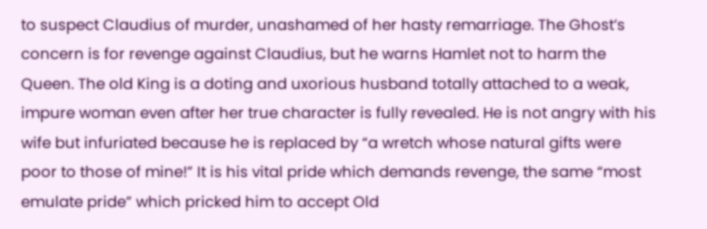to suspect Claudius of murder, unashamed of her hasty remarriage. The Ghost’s concern is for revenge against Claudius, but he warns Hamlet not to harm the Queen. The old King is a doting and uxorious husband totally attached to a weak, impure woman even after her true character is fully revealed. He is not angry with his wife but infuriated because he is replaced by “a wretch whose natural gifts were poor to those of mine!” It is his vital pride which demands revenge, the same “most emulate pride” which pricked him to accept Old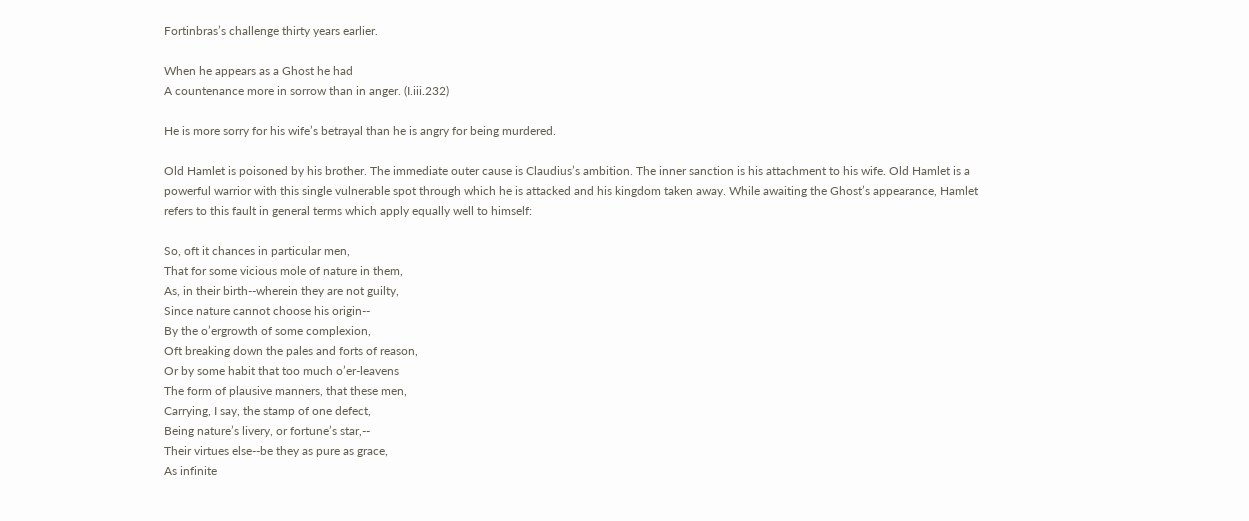Fortinbras’s challenge thirty years earlier.

When he appears as a Ghost he had
A countenance more in sorrow than in anger. (I.iii.232)

He is more sorry for his wife’s betrayal than he is angry for being murdered.

Old Hamlet is poisoned by his brother. The immediate outer cause is Claudius’s ambition. The inner sanction is his attachment to his wife. Old Hamlet is a powerful warrior with this single vulnerable spot through which he is attacked and his kingdom taken away. While awaiting the Ghost’s appearance, Hamlet refers to this fault in general terms which apply equally well to himself:

So, oft it chances in particular men,
That for some vicious mole of nature in them,
As, in their birth--wherein they are not guilty,
Since nature cannot choose his origin--
By the o’ergrowth of some complexion,
Oft breaking down the pales and forts of reason,
Or by some habit that too much o’er-leavens
The form of plausive manners, that these men,
Carrying, I say, the stamp of one defect,
Being nature’s livery, or fortune’s star,--
Their virtues else--be they as pure as grace,
As infinite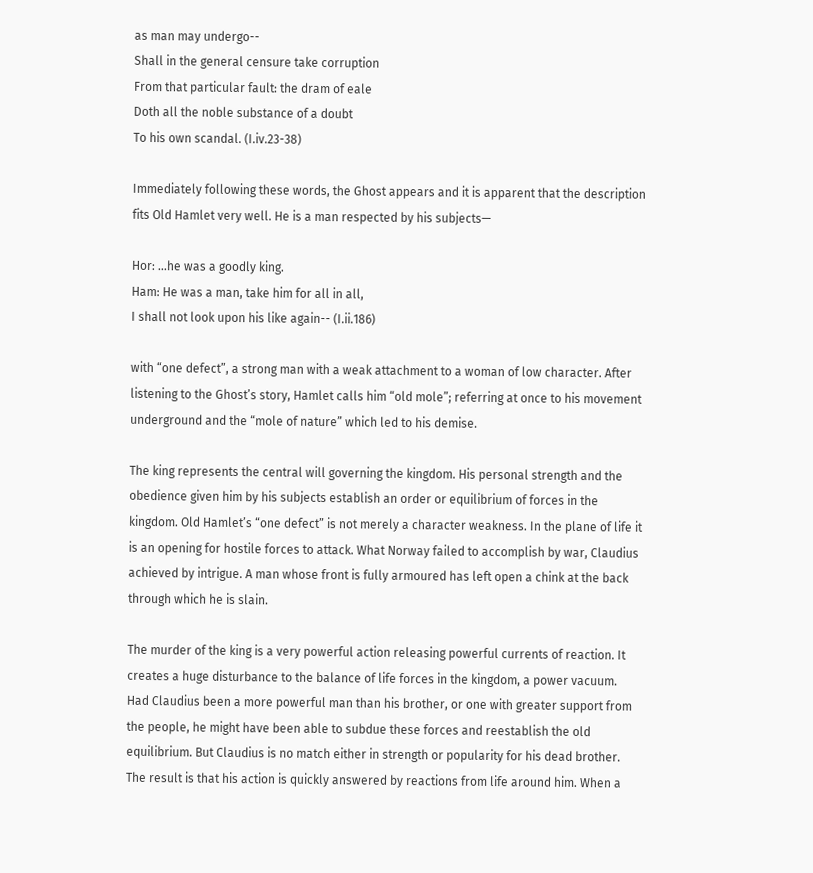as man may undergo--
Shall in the general censure take corruption
From that particular fault: the dram of eale
Doth all the noble substance of a doubt
To his own scandal. (I.iv.23-38)

Immediately following these words, the Ghost appears and it is apparent that the description fits Old Hamlet very well. He is a man respected by his subjects—

Hor: ...he was a goodly king.
Ham: He was a man, take him for all in all,
I shall not look upon his like again-- (I.ii.186)

with “one defect”, a strong man with a weak attachment to a woman of low character. After listening to the Ghost’s story, Hamlet calls him “old mole”; referring at once to his movement underground and the “mole of nature” which led to his demise.

The king represents the central will governing the kingdom. His personal strength and the obedience given him by his subjects establish an order or equilibrium of forces in the kingdom. Old Hamlet’s “one defect” is not merely a character weakness. In the plane of life it is an opening for hostile forces to attack. What Norway failed to accomplish by war, Claudius achieved by intrigue. A man whose front is fully armoured has left open a chink at the back through which he is slain.

The murder of the king is a very powerful action releasing powerful currents of reaction. It creates a huge disturbance to the balance of life forces in the kingdom, a power vacuum. Had Claudius been a more powerful man than his brother, or one with greater support from the people, he might have been able to subdue these forces and reestablish the old equilibrium. But Claudius is no match either in strength or popularity for his dead brother. The result is that his action is quickly answered by reactions from life around him. When a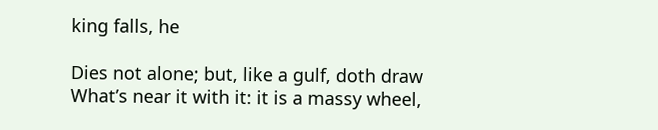king falls, he

Dies not alone; but, like a gulf, doth draw
What’s near it with it: it is a massy wheel,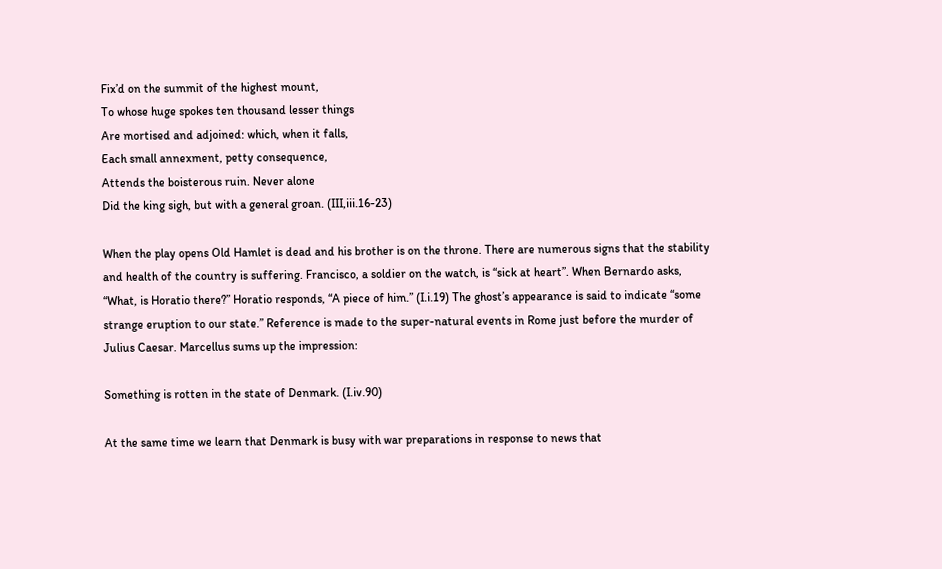Fix’d on the summit of the highest mount,
To whose huge spokes ten thousand lesser things
Are mortised and adjoined: which, when it falls,
Each small annexment, petty consequence,
Attends the boisterous ruin. Never alone
Did the king sigh, but with a general groan. (III,iii.16-23)

When the play opens Old Hamlet is dead and his brother is on the throne. There are numerous signs that the stability and health of the country is suffering. Francisco, a soldier on the watch, is “sick at heart”. When Bernardo asks, “What, is Horatio there?” Horatio responds, “A piece of him.” (I.i.19) The ghost’s appearance is said to indicate “some strange eruption to our state.” Reference is made to the super-natural events in Rome just before the murder of Julius Caesar. Marcellus sums up the impression:

Something is rotten in the state of Denmark. (I.iv.90)

At the same time we learn that Denmark is busy with war preparations in response to news that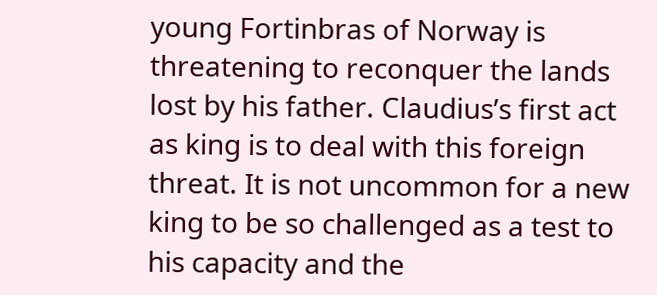young Fortinbras of Norway is threatening to reconquer the lands lost by his father. Claudius’s first act as king is to deal with this foreign threat. It is not uncommon for a new king to be so challenged as a test to his capacity and the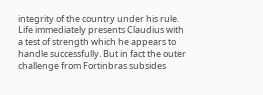integrity of the country under his rule. Life immediately presents Claudius with a test of strength which he appears to handle successfully. But in fact the outer challenge from Fortinbras subsides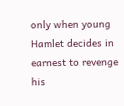only when young Hamlet decides in earnest to revenge his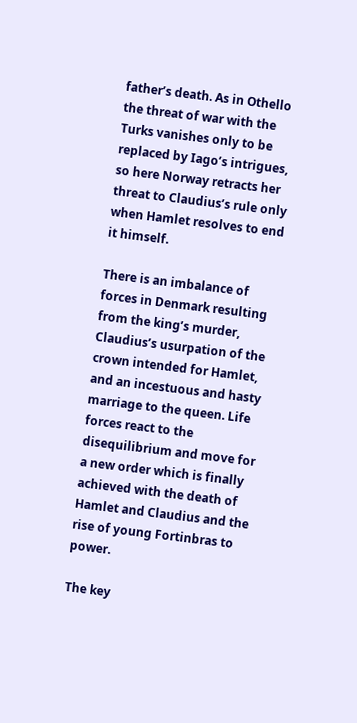father’s death. As in Othello the threat of war with the Turks vanishes only to be replaced by Iago’s intrigues, so here Norway retracts her threat to Claudius’s rule only when Hamlet resolves to end it himself.

There is an imbalance of forces in Denmark resulting from the king’s murder, Claudius’s usurpation of the crown intended for Hamlet, and an incestuous and hasty marriage to the queen. Life forces react to the disequilibrium and move for a new order which is finally achieved with the death of Hamlet and Claudius and the rise of young Fortinbras to power.

The key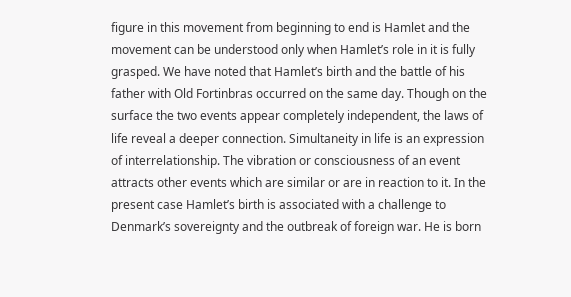figure in this movement from beginning to end is Hamlet and the movement can be understood only when Hamlet’s role in it is fully grasped. We have noted that Hamlet’s birth and the battle of his father with Old Fortinbras occurred on the same day. Though on the surface the two events appear completely independent, the laws of life reveal a deeper connection. Simultaneity in life is an expression of interrelationship. The vibration or consciousness of an event attracts other events which are similar or are in reaction to it. In the present case Hamlet’s birth is associated with a challenge to Denmark’s sovereignty and the outbreak of foreign war. He is born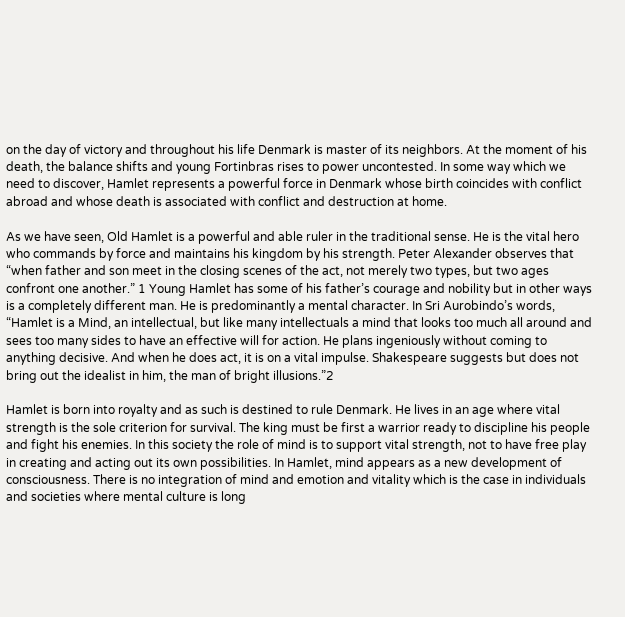on the day of victory and throughout his life Denmark is master of its neighbors. At the moment of his death, the balance shifts and young Fortinbras rises to power uncontested. In some way which we need to discover, Hamlet represents a powerful force in Denmark whose birth coincides with conflict abroad and whose death is associated with conflict and destruction at home.

As we have seen, Old Hamlet is a powerful and able ruler in the traditional sense. He is the vital hero who commands by force and maintains his kingdom by his strength. Peter Alexander observes that “when father and son meet in the closing scenes of the act, not merely two types, but two ages confront one another.” 1 Young Hamlet has some of his father’s courage and nobility but in other ways is a completely different man. He is predominantly a mental character. In Sri Aurobindo’s words, “Hamlet is a Mind, an intellectual, but like many intellectuals a mind that looks too much all around and sees too many sides to have an effective will for action. He plans ingeniously without coming to anything decisive. And when he does act, it is on a vital impulse. Shakespeare suggests but does not bring out the idealist in him, the man of bright illusions.”2

Hamlet is born into royalty and as such is destined to rule Denmark. He lives in an age where vital strength is the sole criterion for survival. The king must be first a warrior ready to discipline his people and fight his enemies. In this society the role of mind is to support vital strength, not to have free play in creating and acting out its own possibilities. In Hamlet, mind appears as a new development of consciousness. There is no integration of mind and emotion and vitality which is the case in individuals and societies where mental culture is long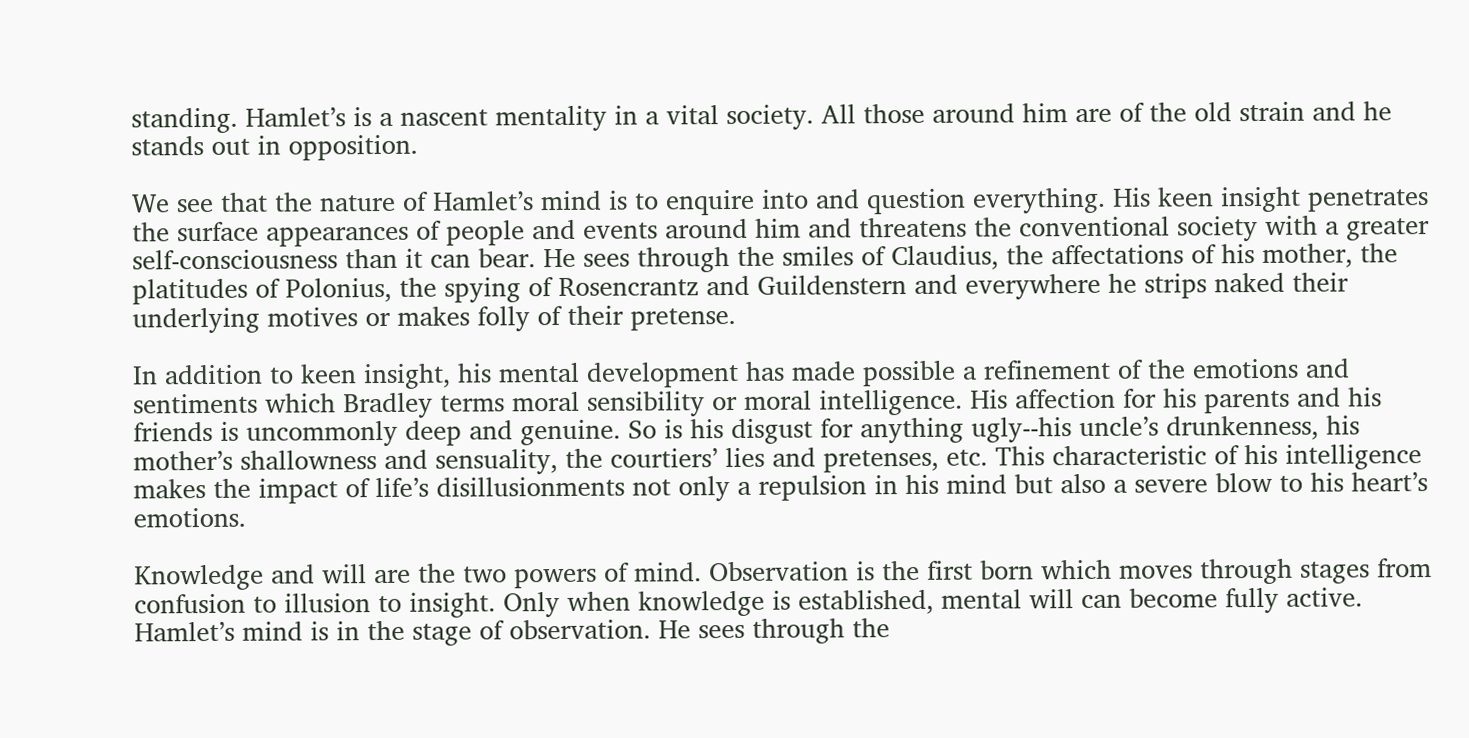standing. Hamlet’s is a nascent mentality in a vital society. All those around him are of the old strain and he stands out in opposition.

We see that the nature of Hamlet’s mind is to enquire into and question everything. His keen insight penetrates the surface appearances of people and events around him and threatens the conventional society with a greater self-consciousness than it can bear. He sees through the smiles of Claudius, the affectations of his mother, the platitudes of Polonius, the spying of Rosencrantz and Guildenstern and everywhere he strips naked their underlying motives or makes folly of their pretense.

In addition to keen insight, his mental development has made possible a refinement of the emotions and sentiments which Bradley terms moral sensibility or moral intelligence. His affection for his parents and his friends is uncommonly deep and genuine. So is his disgust for anything ugly--his uncle’s drunkenness, his mother’s shallowness and sensuality, the courtiers’ lies and pretenses, etc. This characteristic of his intelligence makes the impact of life’s disillusionments not only a repulsion in his mind but also a severe blow to his heart’s emotions.

Knowledge and will are the two powers of mind. Observation is the first born which moves through stages from confusion to illusion to insight. Only when knowledge is established, mental will can become fully active. Hamlet’s mind is in the stage of observation. He sees through the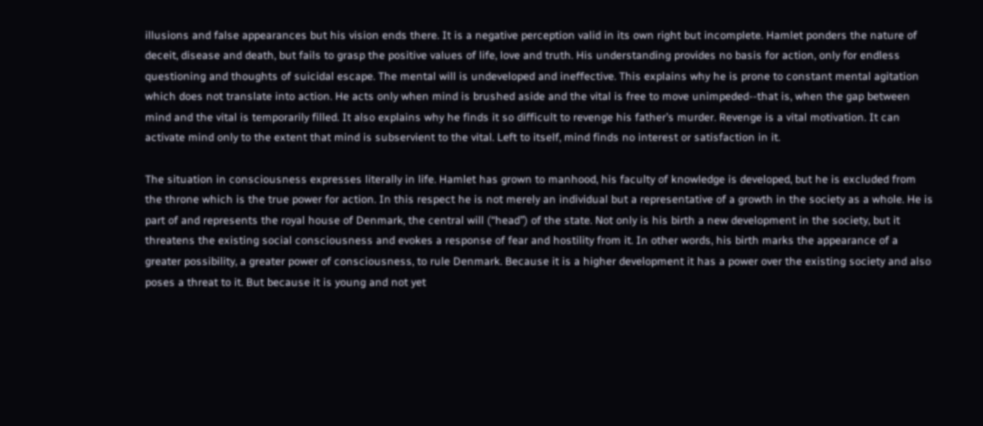illusions and false appearances but his vision ends there. It is a negative perception valid in its own right but incomplete. Hamlet ponders the nature of deceit, disease and death, but fails to grasp the positive values of life, love and truth. His understanding provides no basis for action, only for endless questioning and thoughts of suicidal escape. The mental will is undeveloped and ineffective. This explains why he is prone to constant mental agitation which does not translate into action. He acts only when mind is brushed aside and the vital is free to move unimpeded--that is, when the gap between mind and the vital is temporarily filled. It also explains why he finds it so difficult to revenge his father’s murder. Revenge is a vital motivation. It can activate mind only to the extent that mind is subservient to the vital. Left to itself, mind finds no interest or satisfaction in it.

The situation in consciousness expresses literally in life. Hamlet has grown to manhood, his faculty of knowledge is developed, but he is excluded from the throne which is the true power for action. In this respect he is not merely an individual but a representative of a growth in the society as a whole. He is part of and represents the royal house of Denmark, the central will (“head”) of the state. Not only is his birth a new development in the society, but it threatens the existing social consciousness and evokes a response of fear and hostility from it. In other words, his birth marks the appearance of a greater possibility, a greater power of consciousness, to rule Denmark. Because it is a higher development it has a power over the existing society and also poses a threat to it. But because it is young and not yet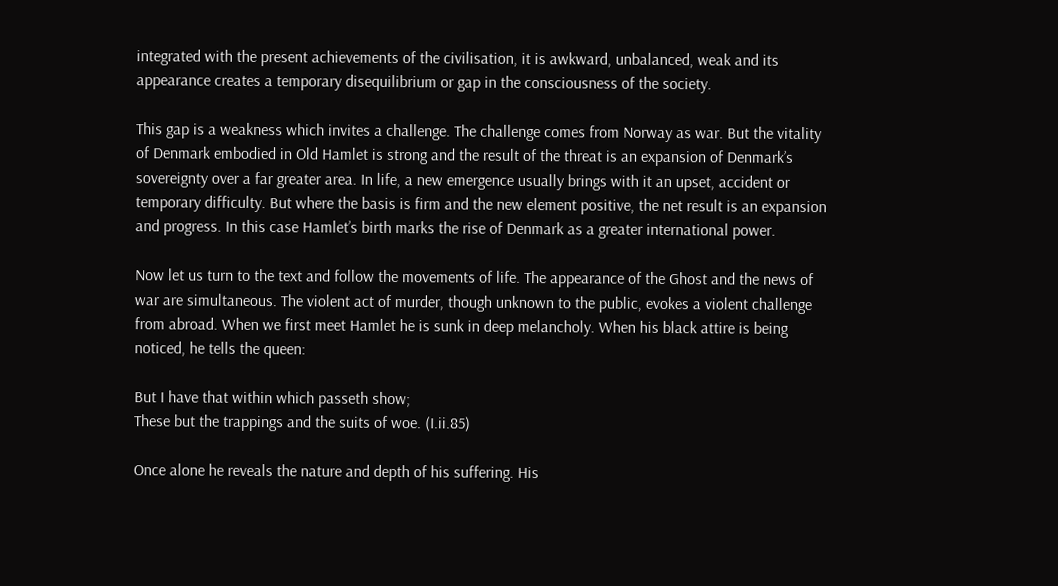integrated with the present achievements of the civilisation, it is awkward, unbalanced, weak and its appearance creates a temporary disequilibrium or gap in the consciousness of the society.

This gap is a weakness which invites a challenge. The challenge comes from Norway as war. But the vitality of Denmark embodied in Old Hamlet is strong and the result of the threat is an expansion of Denmark’s sovereignty over a far greater area. In life, a new emergence usually brings with it an upset, accident or temporary difficulty. But where the basis is firm and the new element positive, the net result is an expansion and progress. In this case Hamlet’s birth marks the rise of Denmark as a greater international power.

Now let us turn to the text and follow the movements of life. The appearance of the Ghost and the news of war are simultaneous. The violent act of murder, though unknown to the public, evokes a violent challenge from abroad. When we first meet Hamlet he is sunk in deep melancholy. When his black attire is being noticed, he tells the queen:

But I have that within which passeth show;
These but the trappings and the suits of woe. (I.ii.85)

Once alone he reveals the nature and depth of his suffering. His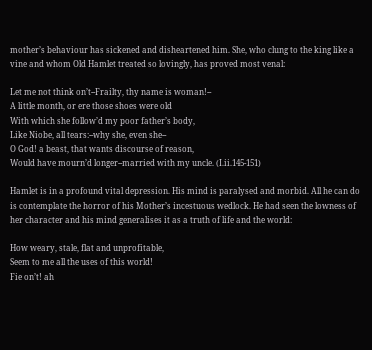mother’s behaviour has sickened and disheartened him. She, who clung to the king like a vine and whom Old Hamlet treated so lovingly, has proved most venal:

Let me not think on’t--Frailty, thy name is woman!--
A little month, or ere those shoes were old
With which she follow’d my poor father’s body,
Like Niobe, all tears:--why she, even she--
O God! a beast, that wants discourse of reason,
Would have mourn’d longer--married with my uncle. (I.ii.145-151)

Hamlet is in a profound vital depression. His mind is paralysed and morbid. All he can do is contemplate the horror of his Mother’s incestuous wedlock. He had seen the lowness of her character and his mind generalises it as a truth of life and the world:

How weary, stale, flat and unprofitable,
Seem to me all the uses of this world!
Fie on’t! ah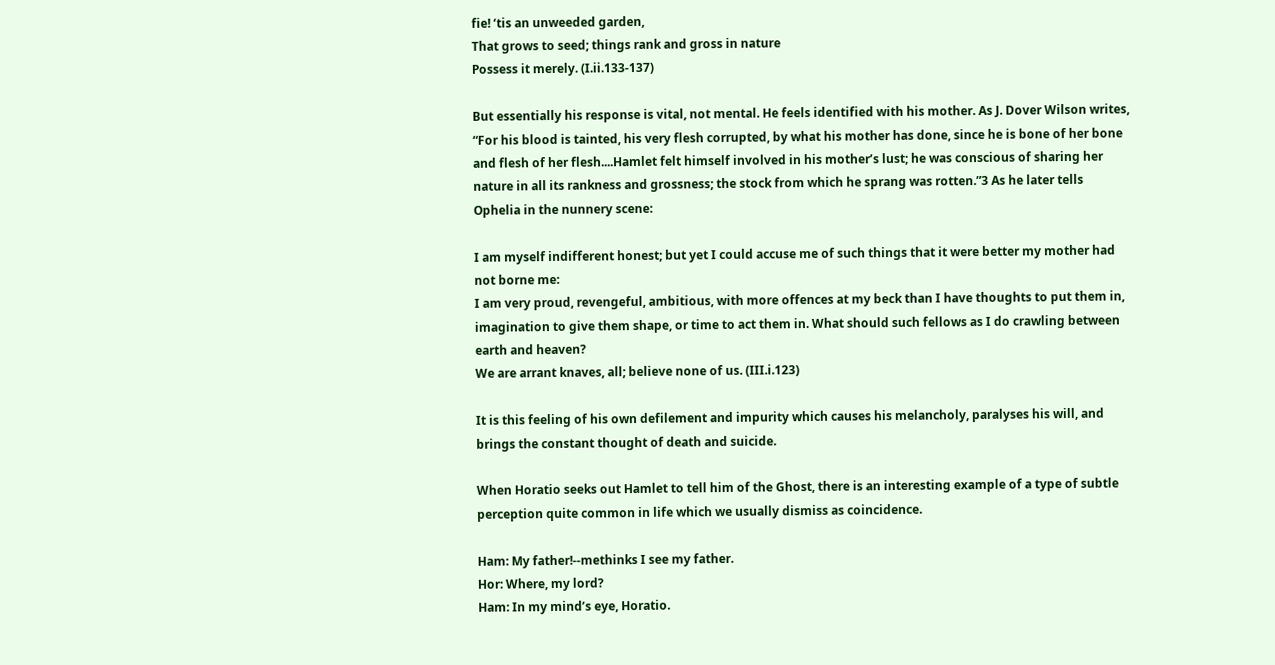fie! ‘tis an unweeded garden,
That grows to seed; things rank and gross in nature
Possess it merely. (I.ii.133-137)

But essentially his response is vital, not mental. He feels identified with his mother. As J. Dover Wilson writes, “For his blood is tainted, his very flesh corrupted, by what his mother has done, since he is bone of her bone and flesh of her flesh....Hamlet felt himself involved in his mother’s lust; he was conscious of sharing her nature in all its rankness and grossness; the stock from which he sprang was rotten.”3 As he later tells Ophelia in the nunnery scene:

I am myself indifferent honest; but yet I could accuse me of such things that it were better my mother had not borne me:
I am very proud, revengeful, ambitious, with more offences at my beck than I have thoughts to put them in,
imagination to give them shape, or time to act them in. What should such fellows as I do crawling between earth and heaven?
We are arrant knaves, all; believe none of us. (III.i.123)

It is this feeling of his own defilement and impurity which causes his melancholy, paralyses his will, and brings the constant thought of death and suicide.

When Horatio seeks out Hamlet to tell him of the Ghost, there is an interesting example of a type of subtle perception quite common in life which we usually dismiss as coincidence.

Ham: My father!--methinks I see my father.
Hor: Where, my lord?
Ham: In my mind’s eye, Horatio.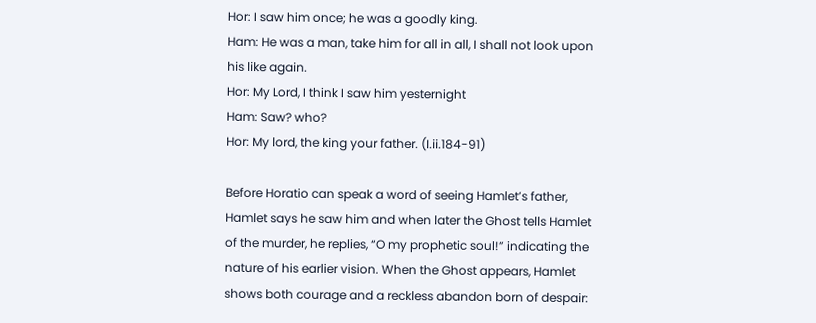Hor: I saw him once; he was a goodly king.
Ham: He was a man, take him for all in all, I shall not look upon his like again.
Hor: My Lord, I think I saw him yesternight
Ham: Saw? who?
Hor: My lord, the king your father. (I.ii.184-91)

Before Horatio can speak a word of seeing Hamlet’s father, Hamlet says he saw him and when later the Ghost tells Hamlet of the murder, he replies, “O my prophetic soul!” indicating the nature of his earlier vision. When the Ghost appears, Hamlet shows both courage and a reckless abandon born of despair: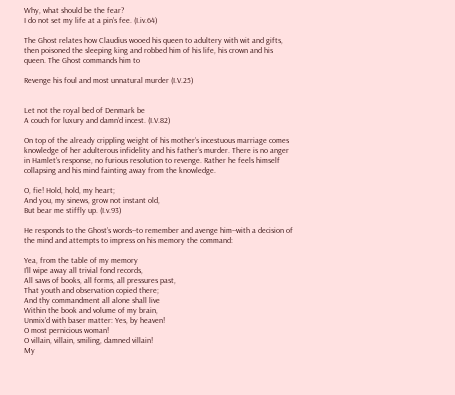Why, what should be the fear?
I do not set my life at a pin’s fee. (I.iv.64)

The Ghost relates how Claudius wooed his queen to adultery with wit and gifts, then poisoned the sleeping king and robbed him of his life, his crown and his queen. The Ghost commands him to

Revenge his foul and most unnatural murder (I.V.25)


Let not the royal bed of Denmark be
A couch for luxury and damn’d incest. (I.V.82)

On top of the already crippling weight of his mother’s incestuous marriage comes knowledge of her adulterous infidelity and his father’s murder. There is no anger in Hamlet’s response, no furious resolution to revenge. Rather he feels himself collapsing and his mind fainting away from the knowledge.

O, fie! Hold, hold, my heart;
And you, my sinews, grow not instant old,
But bear me stiffly up. (I.v.93)

He responds to the Ghost’s words--to remember and avenge him--with a decision of the mind and attempts to impress on his memory the command:

Yea, from the table of my memory
I’ll wipe away all trivial fond records,
All saws of books, all forms, all pressures past,
That youth and observation copied there;
And thy commandment all alone shall live
Within the book and volume of my brain,
Unmix’d with baser matter: Yes, by heaven!
O most pernicious woman!
O villain, villain, smiling, damned villain!
My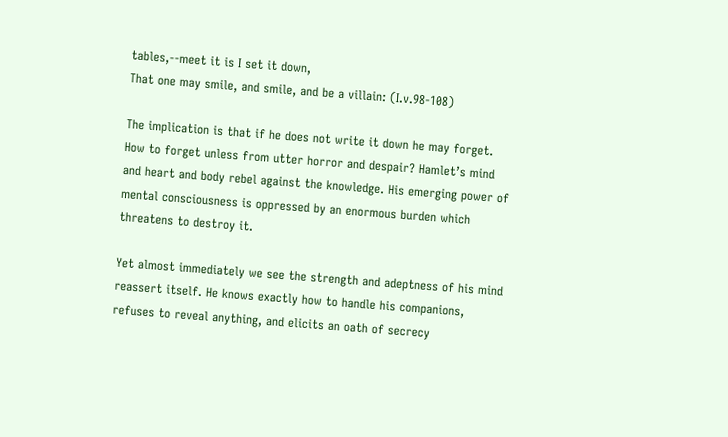tables,--meet it is I set it down,
That one may smile, and smile, and be a villain: (I.v.98-108)

The implication is that if he does not write it down he may forget. How to forget unless from utter horror and despair? Hamlet’s mind and heart and body rebel against the knowledge. His emerging power of mental consciousness is oppressed by an enormous burden which threatens to destroy it.

Yet almost immediately we see the strength and adeptness of his mind reassert itself. He knows exactly how to handle his companions, refuses to reveal anything, and elicits an oath of secrecy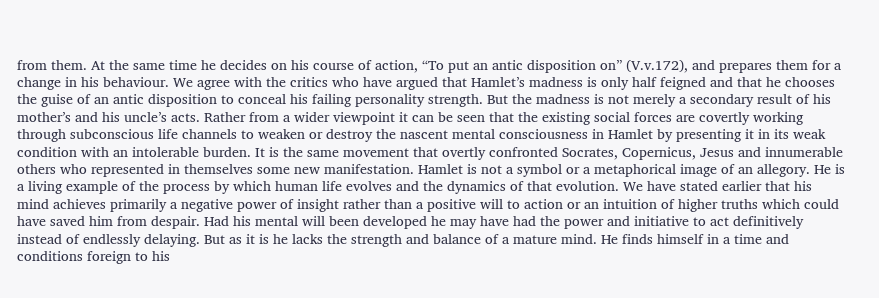from them. At the same time he decides on his course of action, “To put an antic disposition on” (V.v.172), and prepares them for a change in his behaviour. We agree with the critics who have argued that Hamlet’s madness is only half feigned and that he chooses the guise of an antic disposition to conceal his failing personality strength. But the madness is not merely a secondary result of his mother’s and his uncle’s acts. Rather from a wider viewpoint it can be seen that the existing social forces are covertly working through subconscious life channels to weaken or destroy the nascent mental consciousness in Hamlet by presenting it in its weak condition with an intolerable burden. It is the same movement that overtly confronted Socrates, Copernicus, Jesus and innumerable others who represented in themselves some new manifestation. Hamlet is not a symbol or a metaphorical image of an allegory. He is a living example of the process by which human life evolves and the dynamics of that evolution. We have stated earlier that his mind achieves primarily a negative power of insight rather than a positive will to action or an intuition of higher truths which could have saved him from despair. Had his mental will been developed he may have had the power and initiative to act definitively instead of endlessly delaying. But as it is he lacks the strength and balance of a mature mind. He finds himself in a time and conditions foreign to his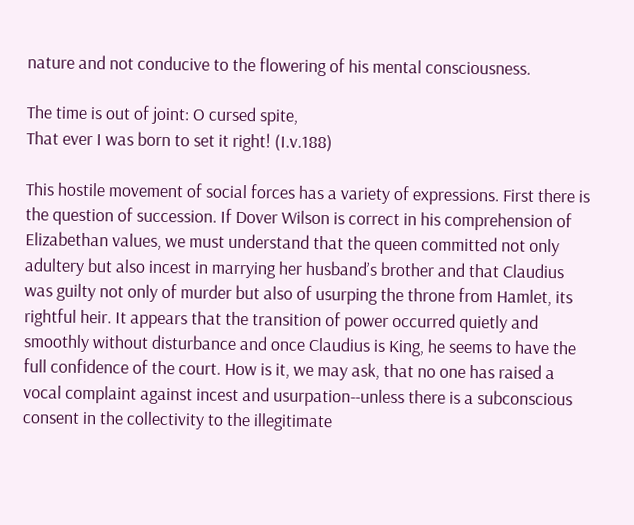nature and not conducive to the flowering of his mental consciousness.

The time is out of joint: O cursed spite,
That ever I was born to set it right! (I.v.188)

This hostile movement of social forces has a variety of expressions. First there is the question of succession. If Dover Wilson is correct in his comprehension of Elizabethan values, we must understand that the queen committed not only adultery but also incest in marrying her husband’s brother and that Claudius was guilty not only of murder but also of usurping the throne from Hamlet, its rightful heir. It appears that the transition of power occurred quietly and smoothly without disturbance and once Claudius is King, he seems to have the full confidence of the court. How is it, we may ask, that no one has raised a vocal complaint against incest and usurpation--unless there is a subconscious consent in the collectivity to the illegitimate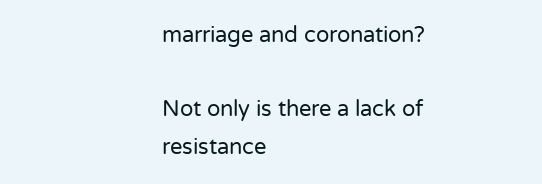marriage and coronation?

Not only is there a lack of resistance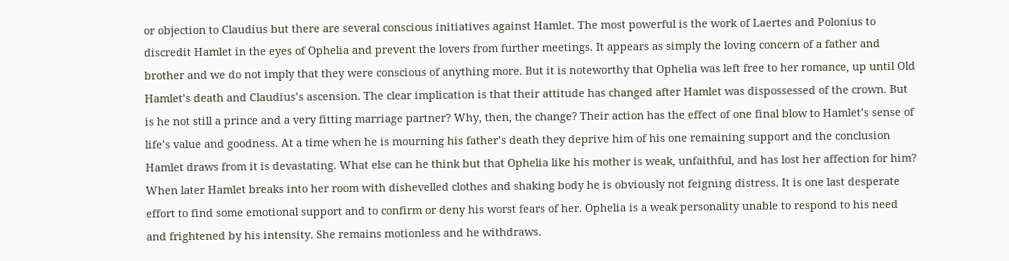or objection to Claudius but there are several conscious initiatives against Hamlet. The most powerful is the work of Laertes and Polonius to discredit Hamlet in the eyes of Ophelia and prevent the lovers from further meetings. It appears as simply the loving concern of a father and brother and we do not imply that they were conscious of anything more. But it is noteworthy that Ophelia was left free to her romance, up until Old Hamlet’s death and Claudius’s ascension. The clear implication is that their attitude has changed after Hamlet was dispossessed of the crown. But is he not still a prince and a very fitting marriage partner? Why, then, the change? Their action has the effect of one final blow to Hamlet’s sense of life’s value and goodness. At a time when he is mourning his father’s death they deprive him of his one remaining support and the conclusion Hamlet draws from it is devastating. What else can he think but that Ophelia like his mother is weak, unfaithful, and has lost her affection for him? When later Hamlet breaks into her room with dishevelled clothes and shaking body he is obviously not feigning distress. It is one last desperate effort to find some emotional support and to confirm or deny his worst fears of her. Ophelia is a weak personality unable to respond to his need and frightened by his intensity. She remains motionless and he withdraws.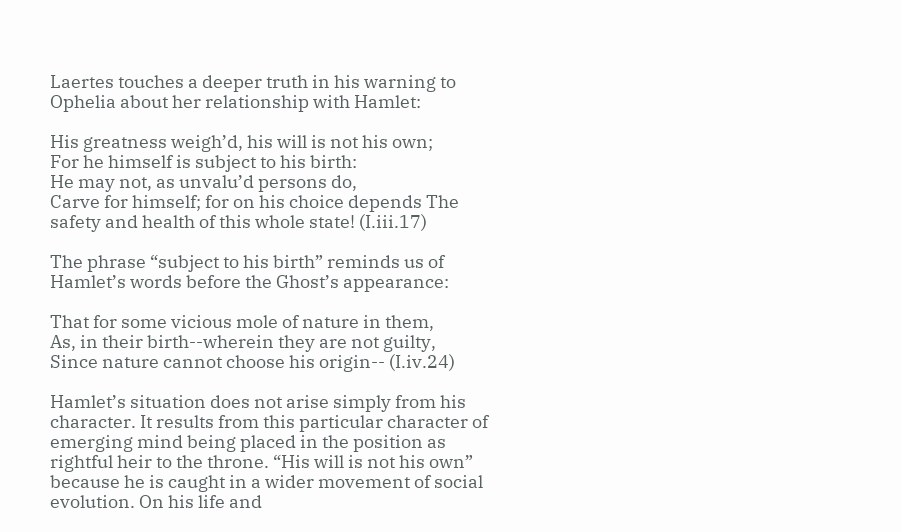Laertes touches a deeper truth in his warning to Ophelia about her relationship with Hamlet:

His greatness weigh’d, his will is not his own;
For he himself is subject to his birth:
He may not, as unvalu’d persons do,
Carve for himself; for on his choice depends The safety and health of this whole state! (I.iii.17)

The phrase “subject to his birth” reminds us of Hamlet’s words before the Ghost’s appearance:

That for some vicious mole of nature in them,
As, in their birth--wherein they are not guilty,
Since nature cannot choose his origin-- (I.iv.24)

Hamlet’s situation does not arise simply from his character. It results from this particular character of emerging mind being placed in the position as rightful heir to the throne. “His will is not his own” because he is caught in a wider movement of social evolution. On his life and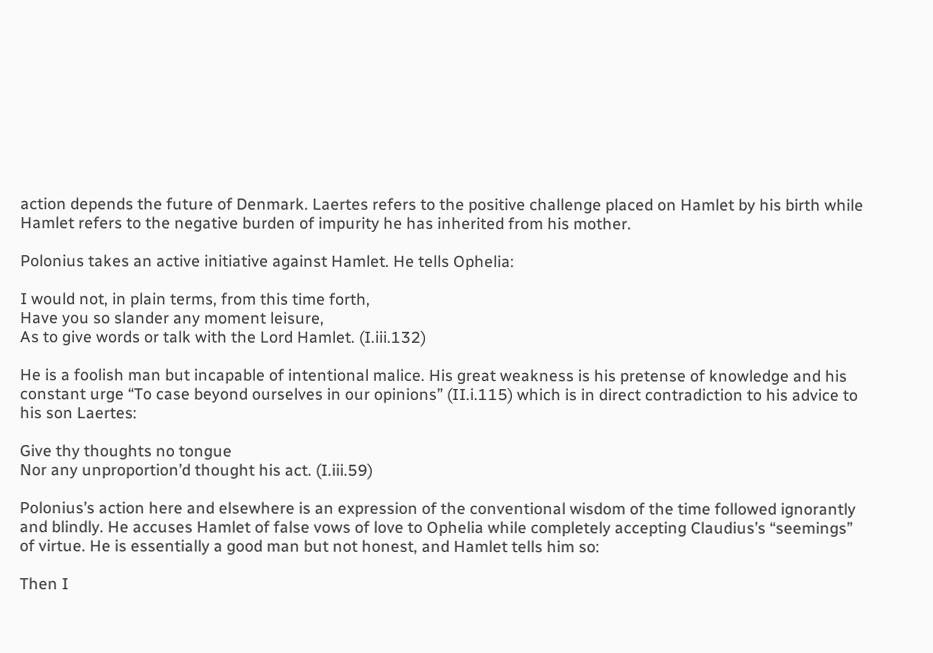action depends the future of Denmark. Laertes refers to the positive challenge placed on Hamlet by his birth while Hamlet refers to the negative burden of impurity he has inherited from his mother.

Polonius takes an active initiative against Hamlet. He tells Ophelia:

I would not, in plain terms, from this time forth,
Have you so slander any moment leisure,
As to give words or talk with the Lord Hamlet. (I.iii.132)

He is a foolish man but incapable of intentional malice. His great weakness is his pretense of knowledge and his constant urge “To case beyond ourselves in our opinions” (II.i.115) which is in direct contradiction to his advice to his son Laertes:

Give thy thoughts no tongue
Nor any unproportion’d thought his act. (I.iii.59)

Polonius’s action here and elsewhere is an expression of the conventional wisdom of the time followed ignorantly and blindly. He accuses Hamlet of false vows of love to Ophelia while completely accepting Claudius’s “seemings” of virtue. He is essentially a good man but not honest, and Hamlet tells him so:

Then I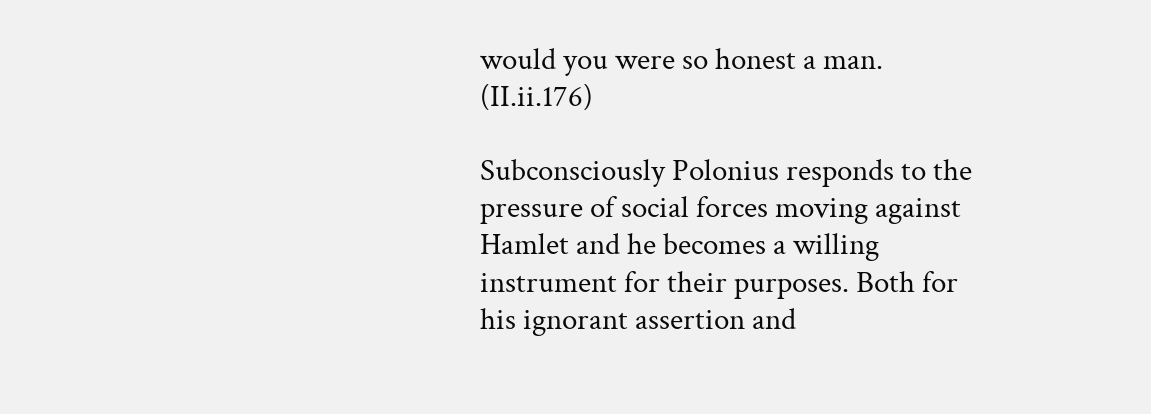would you were so honest a man. (II.ii.176)

Subconsciously Polonius responds to the pressure of social forces moving against Hamlet and he becomes a willing instrument for their purposes. Both for his ignorant assertion and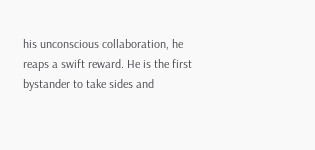his unconscious collaboration, he reaps a swift reward. He is the first bystander to take sides and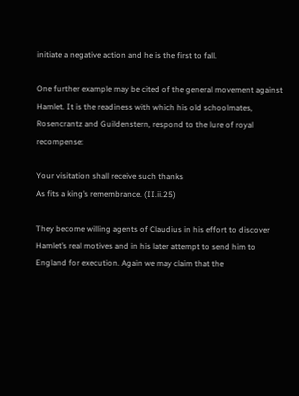initiate a negative action and he is the first to fall.

One further example may be cited of the general movement against Hamlet. It is the readiness with which his old schoolmates, Rosencrantz and Guildenstern, respond to the lure of royal recompense:

Your visitation shall receive such thanks
As fits a king’s remembrance. (II.ii.25)

They become willing agents of Claudius in his effort to discover Hamlet’s real motives and in his later attempt to send him to England for execution. Again we may claim that the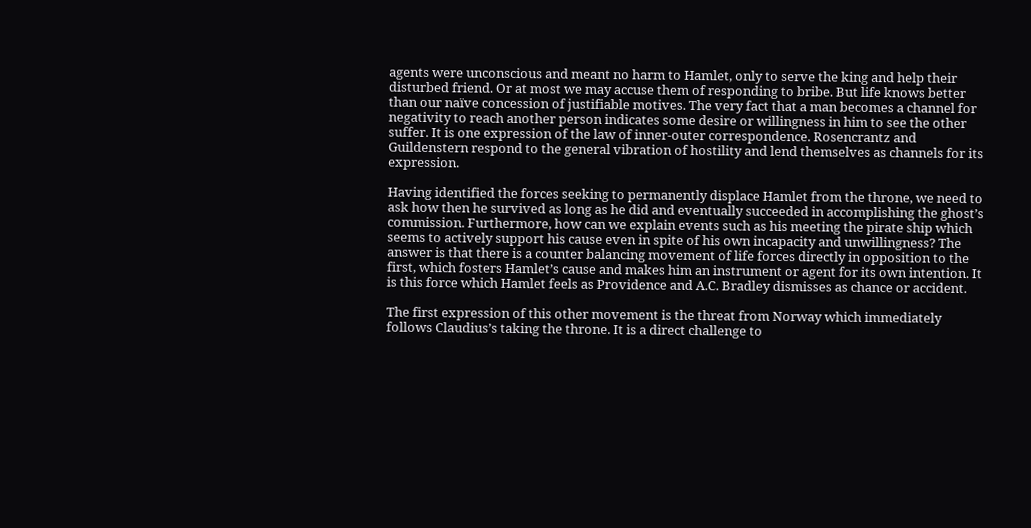agents were unconscious and meant no harm to Hamlet, only to serve the king and help their disturbed friend. Or at most we may accuse them of responding to bribe. But life knows better than our naïve concession of justifiable motives. The very fact that a man becomes a channel for negativity to reach another person indicates some desire or willingness in him to see the other suffer. It is one expression of the law of inner-outer correspondence. Rosencrantz and Guildenstern respond to the general vibration of hostility and lend themselves as channels for its expression.

Having identified the forces seeking to permanently displace Hamlet from the throne, we need to ask how then he survived as long as he did and eventually succeeded in accomplishing the ghost’s commission. Furthermore, how can we explain events such as his meeting the pirate ship which seems to actively support his cause even in spite of his own incapacity and unwillingness? The answer is that there is a counter balancing movement of life forces directly in opposition to the first, which fosters Hamlet’s cause and makes him an instrument or agent for its own intention. It is this force which Hamlet feels as Providence and A.C. Bradley dismisses as chance or accident.

The first expression of this other movement is the threat from Norway which immediately follows Claudius’s taking the throne. It is a direct challenge to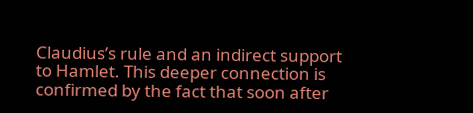Claudius’s rule and an indirect support to Hamlet. This deeper connection is confirmed by the fact that soon after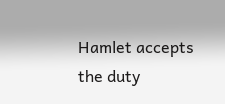Hamlet accepts the duty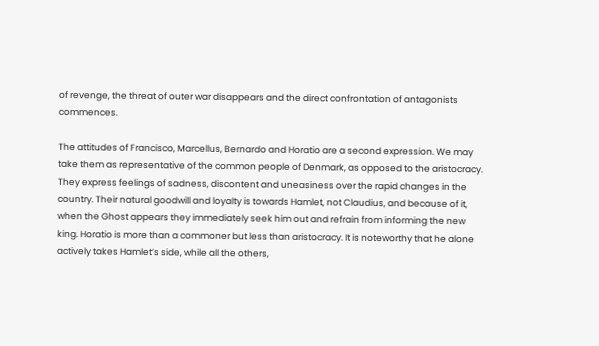of revenge, the threat of outer war disappears and the direct confrontation of antagonists commences.

The attitudes of Francisco, Marcellus, Bernardo and Horatio are a second expression. We may take them as representative of the common people of Denmark, as opposed to the aristocracy. They express feelings of sadness, discontent and uneasiness over the rapid changes in the country. Their natural goodwill and loyalty is towards Hamlet, not Claudius, and because of it, when the Ghost appears they immediately seek him out and refrain from informing the new king. Horatio is more than a commoner but less than aristocracy. It is noteworthy that he alone actively takes Hamlet’s side, while all the others,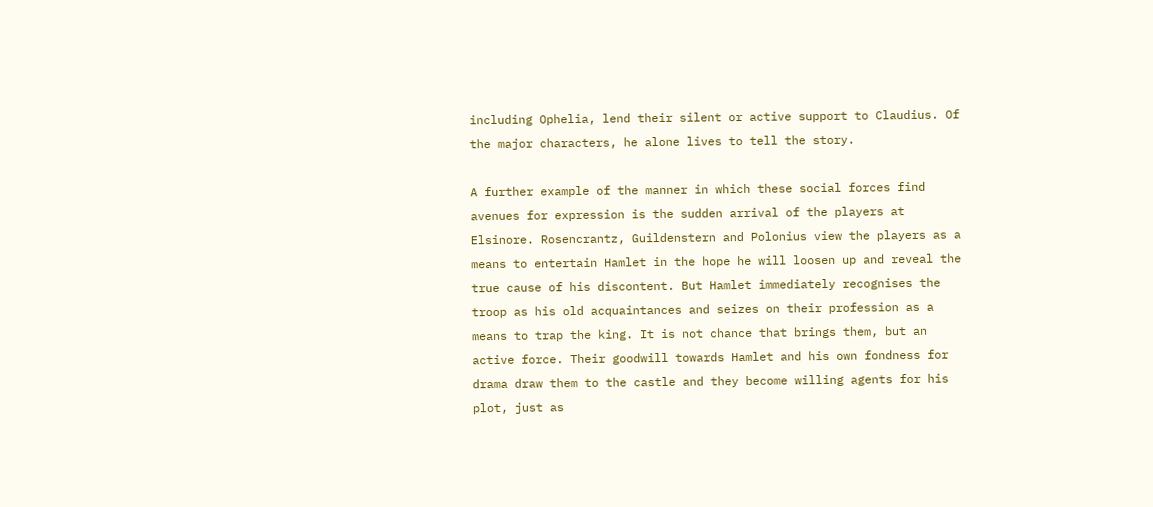including Ophelia, lend their silent or active support to Claudius. Of the major characters, he alone lives to tell the story.

A further example of the manner in which these social forces find avenues for expression is the sudden arrival of the players at Elsinore. Rosencrantz, Guildenstern and Polonius view the players as a means to entertain Hamlet in the hope he will loosen up and reveal the true cause of his discontent. But Hamlet immediately recognises the troop as his old acquaintances and seizes on their profession as a means to trap the king. It is not chance that brings them, but an active force. Their goodwill towards Hamlet and his own fondness for drama draw them to the castle and they become willing agents for his plot, just as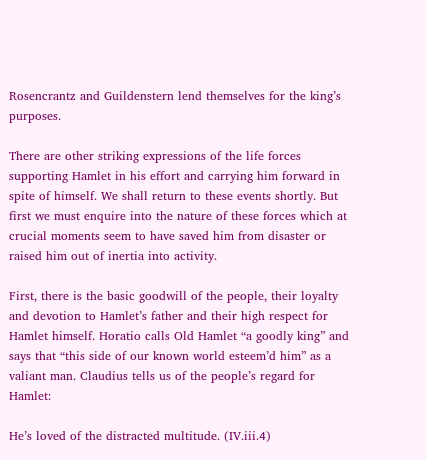Rosencrantz and Guildenstern lend themselves for the king’s purposes.

There are other striking expressions of the life forces supporting Hamlet in his effort and carrying him forward in spite of himself. We shall return to these events shortly. But first we must enquire into the nature of these forces which at crucial moments seem to have saved him from disaster or raised him out of inertia into activity.

First, there is the basic goodwill of the people, their loyalty and devotion to Hamlet’s father and their high respect for Hamlet himself. Horatio calls Old Hamlet “a goodly king” and says that “this side of our known world esteem’d him” as a valiant man. Claudius tells us of the people’s regard for Hamlet:

He’s loved of the distracted multitude. (IV.iii.4)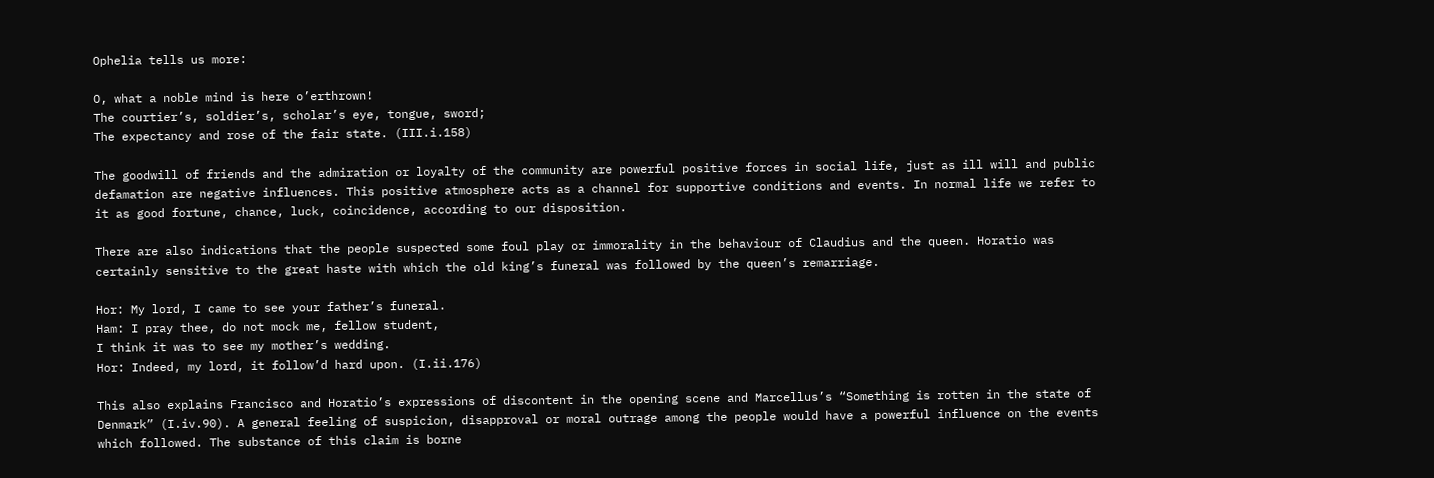Ophelia tells us more:

O, what a noble mind is here o’erthrown!
The courtier’s, soldier’s, scholar’s eye, tongue, sword;
The expectancy and rose of the fair state. (III.i.158)

The goodwill of friends and the admiration or loyalty of the community are powerful positive forces in social life, just as ill will and public defamation are negative influences. This positive atmosphere acts as a channel for supportive conditions and events. In normal life we refer to it as good fortune, chance, luck, coincidence, according to our disposition.

There are also indications that the people suspected some foul play or immorality in the behaviour of Claudius and the queen. Horatio was certainly sensitive to the great haste with which the old king’s funeral was followed by the queen’s remarriage.

Hor: My lord, I came to see your father’s funeral.
Ham: I pray thee, do not mock me, fellow student,
I think it was to see my mother’s wedding.
Hor: Indeed, my lord, it follow’d hard upon. (I.ii.176)

This also explains Francisco and Horatio’s expressions of discontent in the opening scene and Marcellus’s “Something is rotten in the state of Denmark” (I.iv.90). A general feeling of suspicion, disapproval or moral outrage among the people would have a powerful influence on the events which followed. The substance of this claim is borne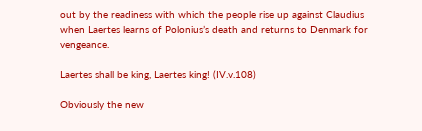out by the readiness with which the people rise up against Claudius when Laertes learns of Polonius’s death and returns to Denmark for vengeance.

Laertes shall be king, Laertes king! (IV.v.108)

Obviously the new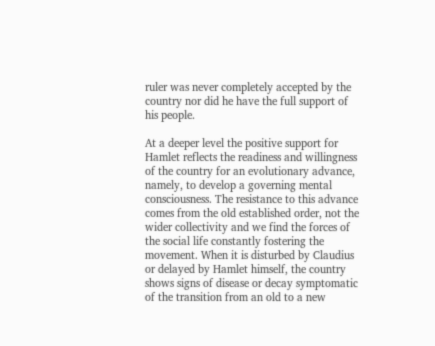ruler was never completely accepted by the country nor did he have the full support of his people.

At a deeper level the positive support for Hamlet reflects the readiness and willingness of the country for an evolutionary advance, namely, to develop a governing mental consciousness. The resistance to this advance comes from the old established order, not the wider collectivity and we find the forces of the social life constantly fostering the movement. When it is disturbed by Claudius or delayed by Hamlet himself, the country shows signs of disease or decay symptomatic of the transition from an old to a new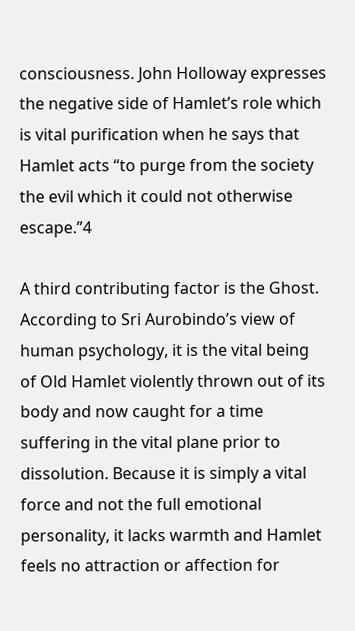consciousness. John Holloway expresses the negative side of Hamlet’s role which is vital purification when he says that Hamlet acts “to purge from the society the evil which it could not otherwise escape.”4

A third contributing factor is the Ghost. According to Sri Aurobindo’s view of human psychology, it is the vital being of Old Hamlet violently thrown out of its body and now caught for a time suffering in the vital plane prior to dissolution. Because it is simply a vital force and not the full emotional personality, it lacks warmth and Hamlet feels no attraction or affection for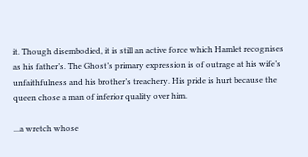it. Though disembodied, it is still an active force which Hamlet recognises as his father’s. The Ghost’s primary expression is of outrage at his wife’s unfaithfulness and his brother’s treachery. His pride is hurt because the queen chose a man of inferior quality over him.

...a wretch whose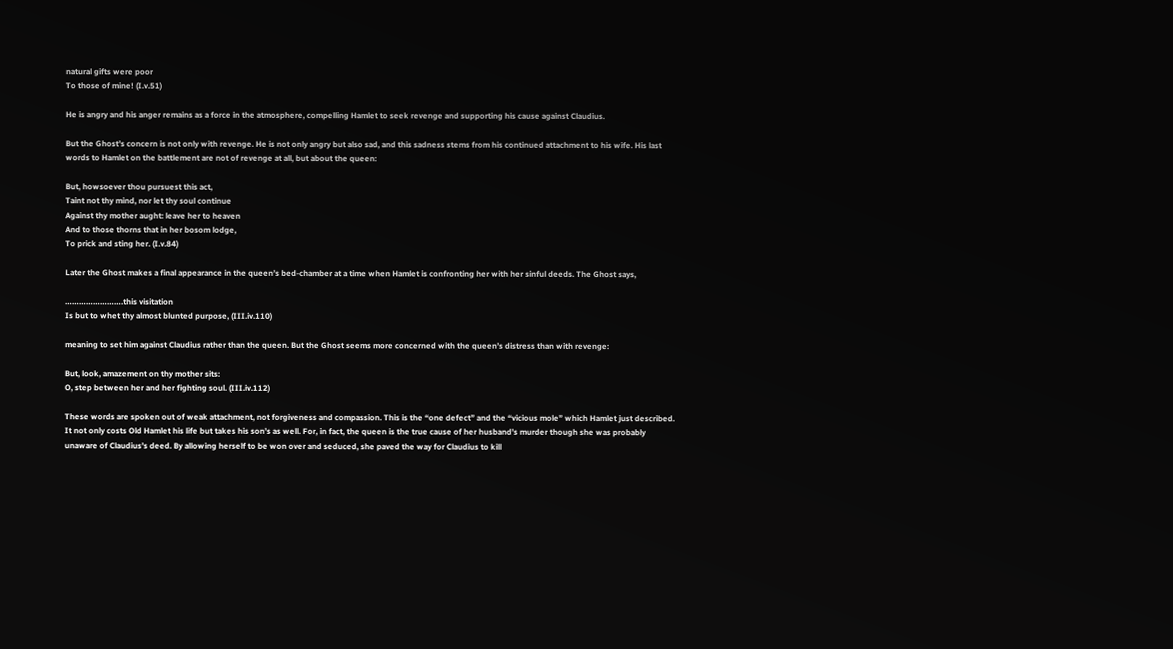natural gifts were poor
To those of mine! (I.v.51)

He is angry and his anger remains as a force in the atmosphere, compelling Hamlet to seek revenge and supporting his cause against Claudius.

But the Ghost’s concern is not only with revenge. He is not only angry but also sad, and this sadness stems from his continued attachment to his wife. His last words to Hamlet on the battlement are not of revenge at all, but about the queen:

But, howsoever thou pursuest this act,
Taint not thy mind, nor let thy soul continue
Against thy mother aught: leave her to heaven
And to those thorns that in her bosom lodge,
To prick and sting her. (I.v.84)

Later the Ghost makes a final appearance in the queen’s bed-chamber at a time when Hamlet is confronting her with her sinful deeds. The Ghost says,

…………………….this visitation
Is but to whet thy almost blunted purpose, (III.iv.110)

meaning to set him against Claudius rather than the queen. But the Ghost seems more concerned with the queen’s distress than with revenge:

But, look, amazement on thy mother sits:
O, step between her and her fighting soul. (III.iv.112)

These words are spoken out of weak attachment, not forgiveness and compassion. This is the “one defect” and the “vicious mole” which Hamlet just described. It not only costs Old Hamlet his life but takes his son’s as well. For, in fact, the queen is the true cause of her husband’s murder though she was probably unaware of Claudius’s deed. By allowing herself to be won over and seduced, she paved the way for Claudius to kill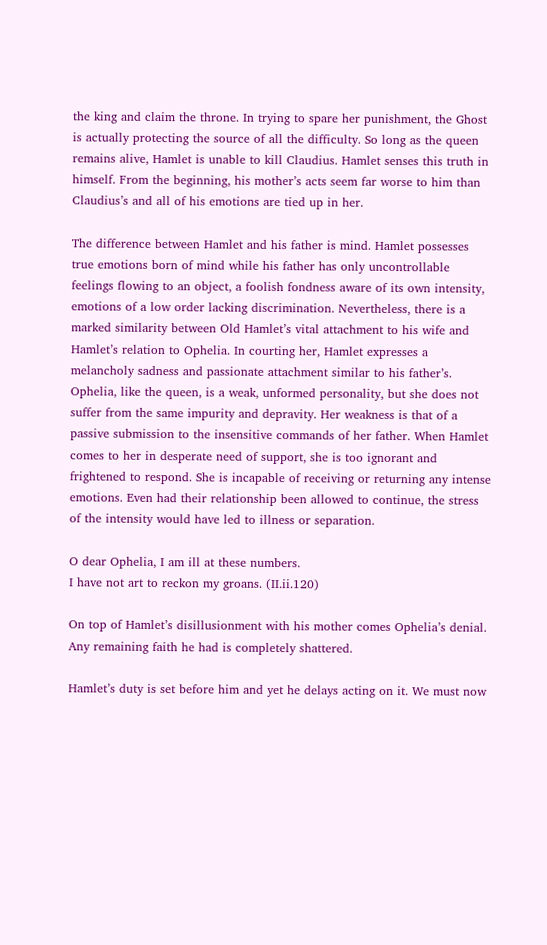the king and claim the throne. In trying to spare her punishment, the Ghost is actually protecting the source of all the difficulty. So long as the queen remains alive, Hamlet is unable to kill Claudius. Hamlet senses this truth in himself. From the beginning, his mother’s acts seem far worse to him than Claudius’s and all of his emotions are tied up in her.

The difference between Hamlet and his father is mind. Hamlet possesses true emotions born of mind while his father has only uncontrollable feelings flowing to an object, a foolish fondness aware of its own intensity, emotions of a low order lacking discrimination. Nevertheless, there is a marked similarity between Old Hamlet’s vital attachment to his wife and Hamlet’s relation to Ophelia. In courting her, Hamlet expresses a melancholy sadness and passionate attachment similar to his father’s. Ophelia, like the queen, is a weak, unformed personality, but she does not suffer from the same impurity and depravity. Her weakness is that of a passive submission to the insensitive commands of her father. When Hamlet comes to her in desperate need of support, she is too ignorant and frightened to respond. She is incapable of receiving or returning any intense emotions. Even had their relationship been allowed to continue, the stress of the intensity would have led to illness or separation.

O dear Ophelia, I am ill at these numbers.
I have not art to reckon my groans. (II.ii.120)

On top of Hamlet’s disillusionment with his mother comes Ophelia’s denial. Any remaining faith he had is completely shattered.

Hamlet’s duty is set before him and yet he delays acting on it. We must now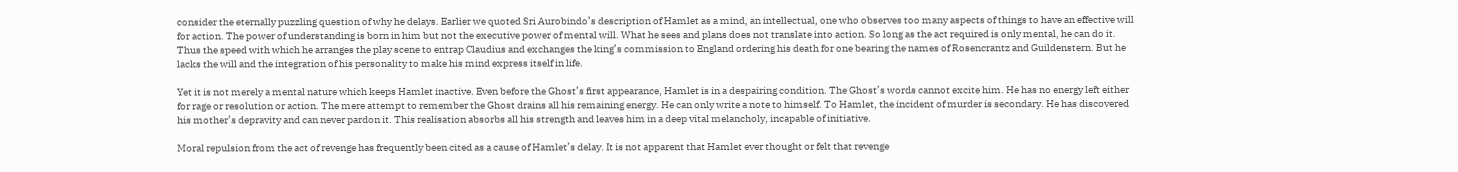consider the eternally puzzling question of why he delays. Earlier we quoted Sri Aurobindo’s description of Hamlet as a mind, an intellectual, one who observes too many aspects of things to have an effective will for action. The power of understanding is born in him but not the executive power of mental will. What he sees and plans does not translate into action. So long as the act required is only mental, he can do it. Thus the speed with which he arranges the play scene to entrap Claudius and exchanges the king’s commission to England ordering his death for one bearing the names of Rosencrantz and Guildenstern. But he lacks the will and the integration of his personality to make his mind express itself in life.

Yet it is not merely a mental nature which keeps Hamlet inactive. Even before the Ghost’s first appearance, Hamlet is in a despairing condition. The Ghost’s words cannot excite him. He has no energy left either for rage or resolution or action. The mere attempt to remember the Ghost drains all his remaining energy. He can only write a note to himself. To Hamlet, the incident of murder is secondary. He has discovered his mother’s depravity and can never pardon it. This realisation absorbs all his strength and leaves him in a deep vital melancholy, incapable of initiative.

Moral repulsion from the act of revenge has frequently been cited as a cause of Hamlet’s delay. It is not apparent that Hamlet ever thought or felt that revenge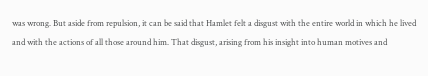was wrong. But aside from repulsion, it can be said that Hamlet felt a disgust with the entire world in which he lived and with the actions of all those around him. That disgust, arising from his insight into human motives and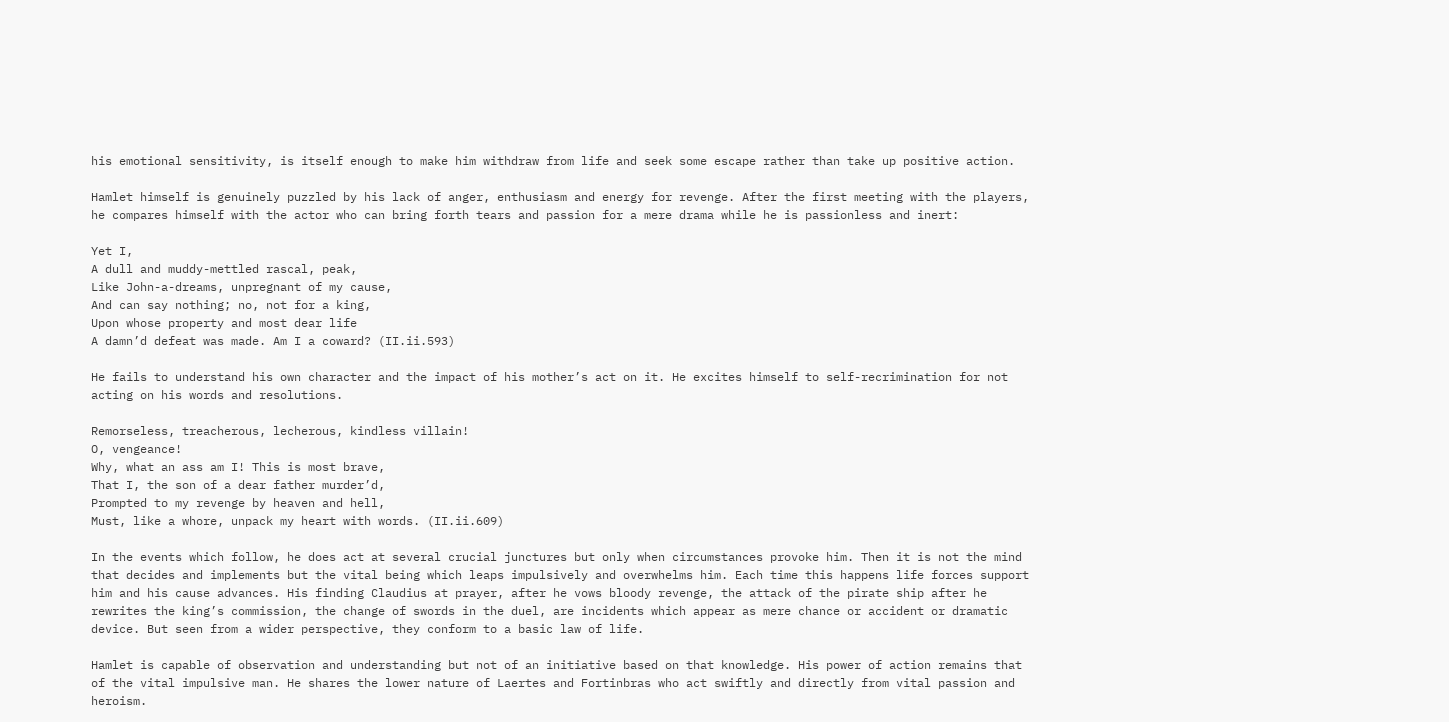his emotional sensitivity, is itself enough to make him withdraw from life and seek some escape rather than take up positive action.

Hamlet himself is genuinely puzzled by his lack of anger, enthusiasm and energy for revenge. After the first meeting with the players, he compares himself with the actor who can bring forth tears and passion for a mere drama while he is passionless and inert:

Yet I,
A dull and muddy-mettled rascal, peak,
Like John-a-dreams, unpregnant of my cause,
And can say nothing; no, not for a king,
Upon whose property and most dear life
A damn’d defeat was made. Am I a coward? (II.ii.593)

He fails to understand his own character and the impact of his mother’s act on it. He excites himself to self-recrimination for not acting on his words and resolutions.

Remorseless, treacherous, lecherous, kindless villain!
O, vengeance!
Why, what an ass am I! This is most brave,
That I, the son of a dear father murder’d,
Prompted to my revenge by heaven and hell,
Must, like a whore, unpack my heart with words. (II.ii.609)

In the events which follow, he does act at several crucial junctures but only when circumstances provoke him. Then it is not the mind that decides and implements but the vital being which leaps impulsively and overwhelms him. Each time this happens life forces support him and his cause advances. His finding Claudius at prayer, after he vows bloody revenge, the attack of the pirate ship after he rewrites the king’s commission, the change of swords in the duel, are incidents which appear as mere chance or accident or dramatic device. But seen from a wider perspective, they conform to a basic law of life.

Hamlet is capable of observation and understanding but not of an initiative based on that knowledge. His power of action remains that of the vital impulsive man. He shares the lower nature of Laertes and Fortinbras who act swiftly and directly from vital passion and heroism.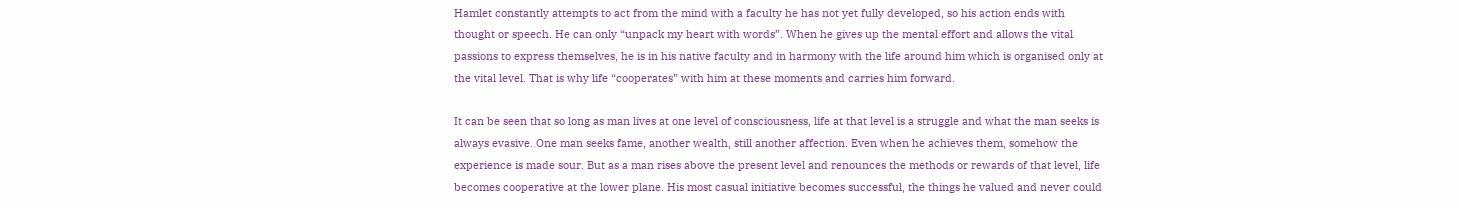Hamlet constantly attempts to act from the mind with a faculty he has not yet fully developed, so his action ends with thought or speech. He can only “unpack my heart with words”. When he gives up the mental effort and allows the vital passions to express themselves, he is in his native faculty and in harmony with the life around him which is organised only at the vital level. That is why life “cooperates” with him at these moments and carries him forward.

It can be seen that so long as man lives at one level of consciousness, life at that level is a struggle and what the man seeks is always evasive. One man seeks fame, another wealth, still another affection. Even when he achieves them, somehow the experience is made sour. But as a man rises above the present level and renounces the methods or rewards of that level, life becomes cooperative at the lower plane. His most casual initiative becomes successful, the things he valued and never could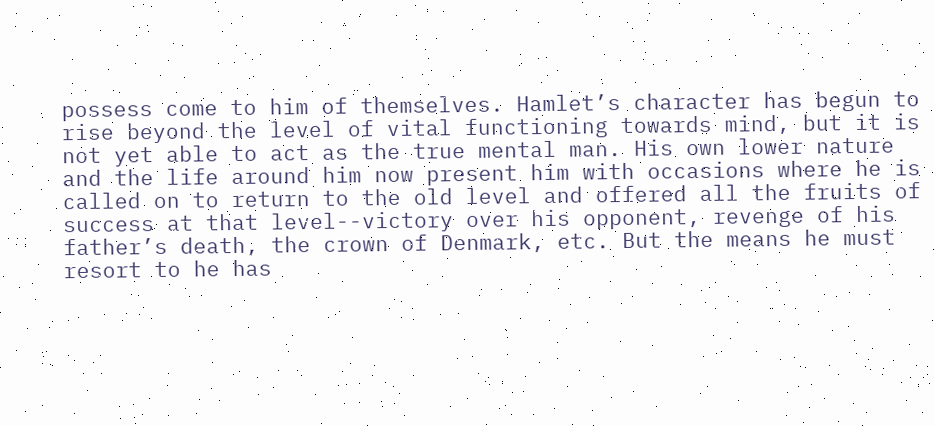possess come to him of themselves. Hamlet’s character has begun to rise beyond the level of vital functioning towards mind, but it is not yet able to act as the true mental man. His own lower nature and the life around him now present him with occasions where he is called on to return to the old level and offered all the fruits of success at that level--victory over his opponent, revenge of his father’s death, the crown of Denmark, etc. But the means he must resort to he has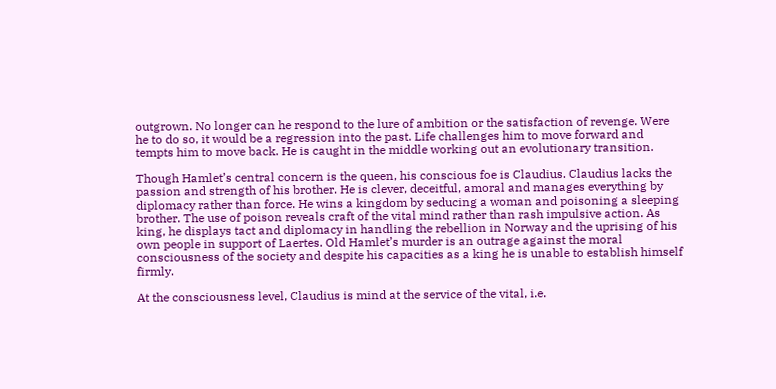outgrown. No longer can he respond to the lure of ambition or the satisfaction of revenge. Were he to do so, it would be a regression into the past. Life challenges him to move forward and tempts him to move back. He is caught in the middle working out an evolutionary transition.

Though Hamlet’s central concern is the queen, his conscious foe is Claudius. Claudius lacks the passion and strength of his brother. He is clever, deceitful, amoral and manages everything by diplomacy rather than force. He wins a kingdom by seducing a woman and poisoning a sleeping brother. The use of poison reveals craft of the vital mind rather than rash impulsive action. As king, he displays tact and diplomacy in handling the rebellion in Norway and the uprising of his own people in support of Laertes. Old Hamlet’s murder is an outrage against the moral consciousness of the society and despite his capacities as a king he is unable to establish himself firmly.

At the consciousness level, Claudius is mind at the service of the vital, i.e.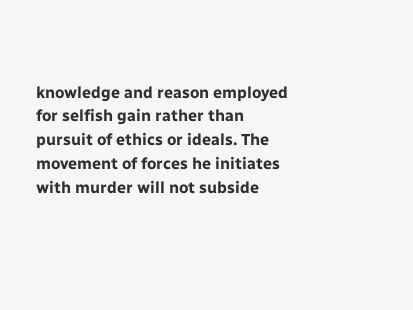knowledge and reason employed for selfish gain rather than pursuit of ethics or ideals. The movement of forces he initiates with murder will not subside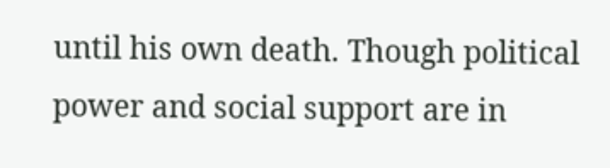until his own death. Though political power and social support are in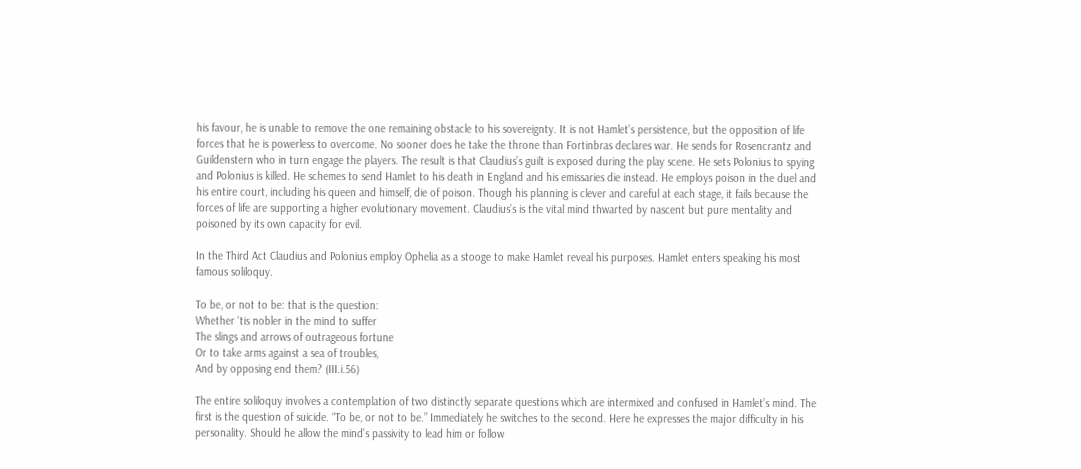his favour, he is unable to remove the one remaining obstacle to his sovereignty. It is not Hamlet’s persistence, but the opposition of life forces that he is powerless to overcome. No sooner does he take the throne than Fortinbras declares war. He sends for Rosencrantz and Guildenstern who in turn engage the players. The result is that Claudius’s guilt is exposed during the play scene. He sets Polonius to spying and Polonius is killed. He schemes to send Hamlet to his death in England and his emissaries die instead. He employs poison in the duel and his entire court, including his queen and himself, die of poison. Though his planning is clever and careful at each stage, it fails because the forces of life are supporting a higher evolutionary movement. Claudius’s is the vital mind thwarted by nascent but pure mentality and poisoned by its own capacity for evil.

In the Third Act Claudius and Polonius employ Ophelia as a stooge to make Hamlet reveal his purposes. Hamlet enters speaking his most famous soliloquy.

To be, or not to be: that is the question:
Whether ‘tis nobler in the mind to suffer
The slings and arrows of outrageous fortune
Or to take arms against a sea of troubles,
And by opposing end them? (III.i.56)

The entire soliloquy involves a contemplation of two distinctly separate questions which are intermixed and confused in Hamlet’s mind. The first is the question of suicide. “To be, or not to be.” Immediately he switches to the second. Here he expresses the major difficulty in his personality. Should he allow the mind’s passivity to lead him or follow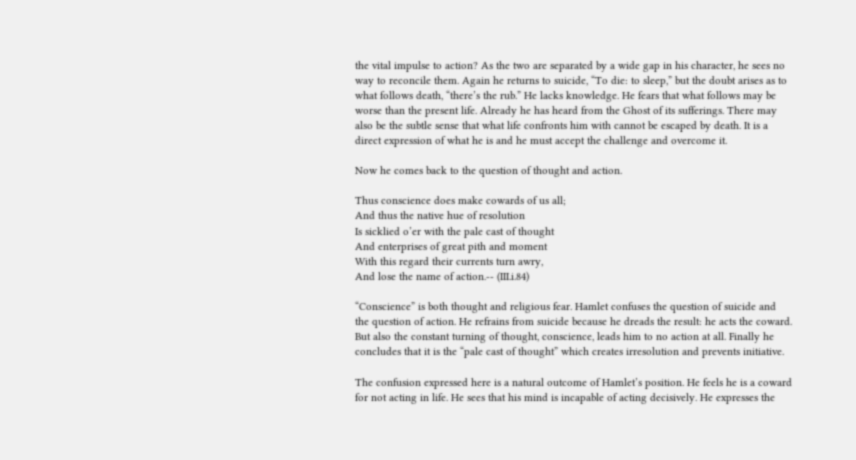the vital impulse to action? As the two are separated by a wide gap in his character, he sees no way to reconcile them. Again he returns to suicide, “To die: to sleep,” but the doubt arises as to what follows death, “there’s the rub.” He lacks knowledge. He fears that what follows may be worse than the present life. Already he has heard from the Ghost of its sufferings. There may also be the subtle sense that what life confronts him with cannot be escaped by death. It is a direct expression of what he is and he must accept the challenge and overcome it.

Now he comes back to the question of thought and action.

Thus conscience does make cowards of us all;
And thus the native hue of resolution
Is sicklied o’er with the pale cast of thought
And enterprises of great pith and moment
With this regard their currents turn awry,
And lose the name of action.-- (III.i.84)

“Conscience” is both thought and religious fear. Hamlet confuses the question of suicide and the question of action. He refrains from suicide because he dreads the result: he acts the coward. But also the constant turning of thought, conscience, leads him to no action at all. Finally he concludes that it is the “pale cast of thought” which creates irresolution and prevents initiative.

The confusion expressed here is a natural outcome of Hamlet’s position. He feels he is a coward for not acting in life. He sees that his mind is incapable of acting decisively. He expresses the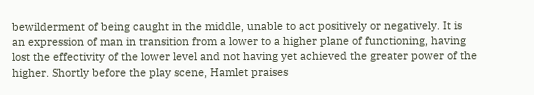bewilderment of being caught in the middle, unable to act positively or negatively. It is an expression of man in transition from a lower to a higher plane of functioning, having lost the effectivity of the lower level and not having yet achieved the greater power of the higher. Shortly before the play scene, Hamlet praises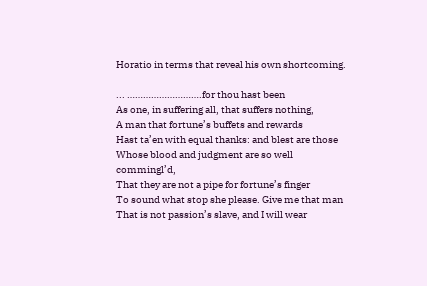Horatio in terms that reveal his own shortcoming.

... ……………………….for thou hast been
As one, in suffering all, that suffers nothing,
A man that fortune’s buffets and rewards
Hast ta’en with equal thanks: and blest are those
Whose blood and judgment are so well commingl’d,
That they are not a pipe for fortune’s finger
To sound what stop she please. Give me that man
That is not passion’s slave, and I will wear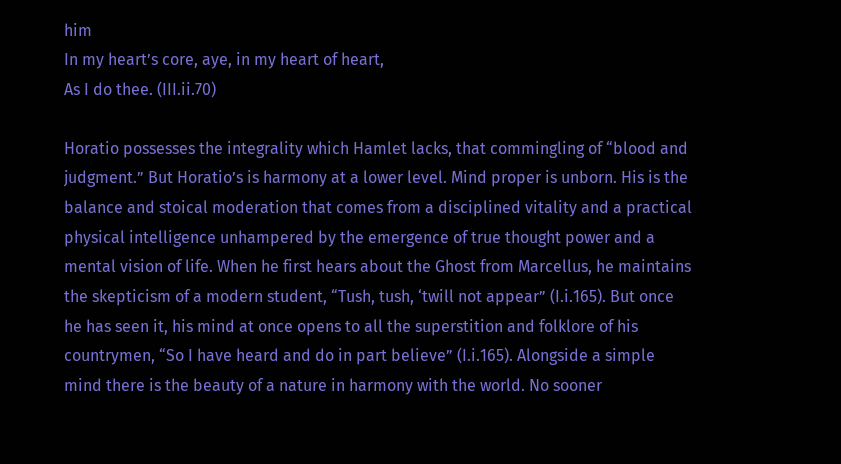him
In my heart’s core, aye, in my heart of heart,
As I do thee. (III.ii.70)

Horatio possesses the integrality which Hamlet lacks, that commingling of “blood and judgment.” But Horatio’s is harmony at a lower level. Mind proper is unborn. His is the balance and stoical moderation that comes from a disciplined vitality and a practical physical intelligence unhampered by the emergence of true thought power and a mental vision of life. When he first hears about the Ghost from Marcellus, he maintains the skepticism of a modern student, “Tush, tush, ‘twill not appear” (I.i.165). But once he has seen it, his mind at once opens to all the superstition and folklore of his countrymen, “So I have heard and do in part believe” (I.i.165). Alongside a simple mind there is the beauty of a nature in harmony with the world. No sooner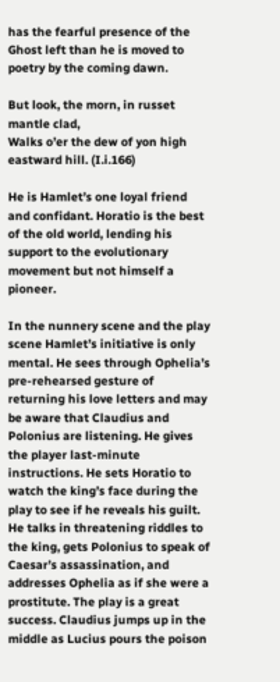has the fearful presence of the Ghost left than he is moved to poetry by the coming dawn.

But look, the morn, in russet mantle clad,
Walks o’er the dew of yon high eastward hill. (I.i.166)

He is Hamlet’s one loyal friend and confidant. Horatio is the best of the old world, lending his support to the evolutionary movement but not himself a pioneer.

In the nunnery scene and the play scene Hamlet’s initiative is only mental. He sees through Ophelia’s pre-rehearsed gesture of returning his love letters and may be aware that Claudius and Polonius are listening. He gives the player last-minute instructions. He sets Horatio to watch the king’s face during the play to see if he reveals his guilt. He talks in threatening riddles to the king, gets Polonius to speak of Caesar’s assassination, and addresses Ophelia as if she were a prostitute. The play is a great success. Claudius jumps up in the middle as Lucius pours the poison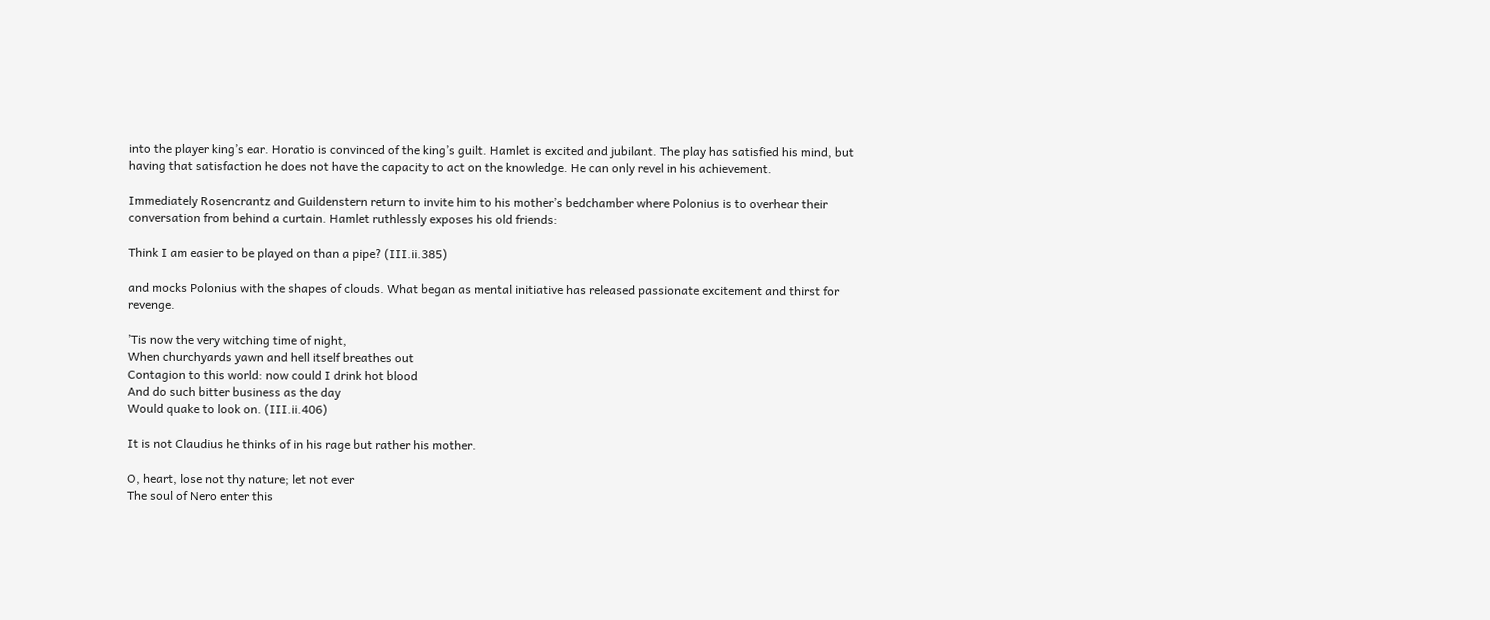into the player king’s ear. Horatio is convinced of the king’s guilt. Hamlet is excited and jubilant. The play has satisfied his mind, but having that satisfaction he does not have the capacity to act on the knowledge. He can only revel in his achievement.

Immediately Rosencrantz and Guildenstern return to invite him to his mother’s bedchamber where Polonius is to overhear their conversation from behind a curtain. Hamlet ruthlessly exposes his old friends:

Think I am easier to be played on than a pipe? (III.ii.385)

and mocks Polonius with the shapes of clouds. What began as mental initiative has released passionate excitement and thirst for revenge.

’Tis now the very witching time of night,
When churchyards yawn and hell itself breathes out
Contagion to this world: now could I drink hot blood
And do such bitter business as the day
Would quake to look on. (III.ii.406)

It is not Claudius he thinks of in his rage but rather his mother.

O, heart, lose not thy nature; let not ever
The soul of Nero enter this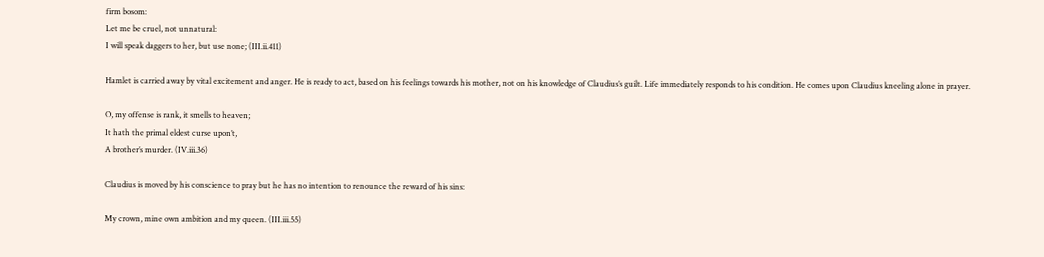firm bosom:
Let me be cruel, not unnatural:
I will speak daggers to her, but use none; (III.ii.411)

Hamlet is carried away by vital excitement and anger. He is ready to act, based on his feelings towards his mother, not on his knowledge of Claudius’s guilt. Life immediately responds to his condition. He comes upon Claudius kneeling alone in prayer.

O, my offense is rank, it smells to heaven;
It hath the primal eldest curse upon’t,
A brother’s murder. (IV.iii.36)

Claudius is moved by his conscience to pray but he has no intention to renounce the reward of his sins:

My crown, mine own ambition and my queen. (III.iii.55)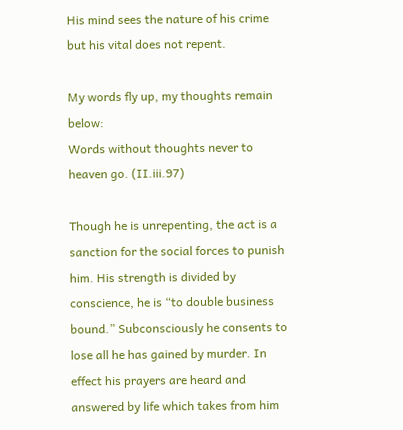His mind sees the nature of his crime but his vital does not repent.

My words fly up, my thoughts remain below:
Words without thoughts never to heaven go. (II.iii.97)

Though he is unrepenting, the act is a sanction for the social forces to punish him. His strength is divided by conscience, he is “to double business bound.” Subconsciously he consents to lose all he has gained by murder. In effect his prayers are heard and answered by life which takes from him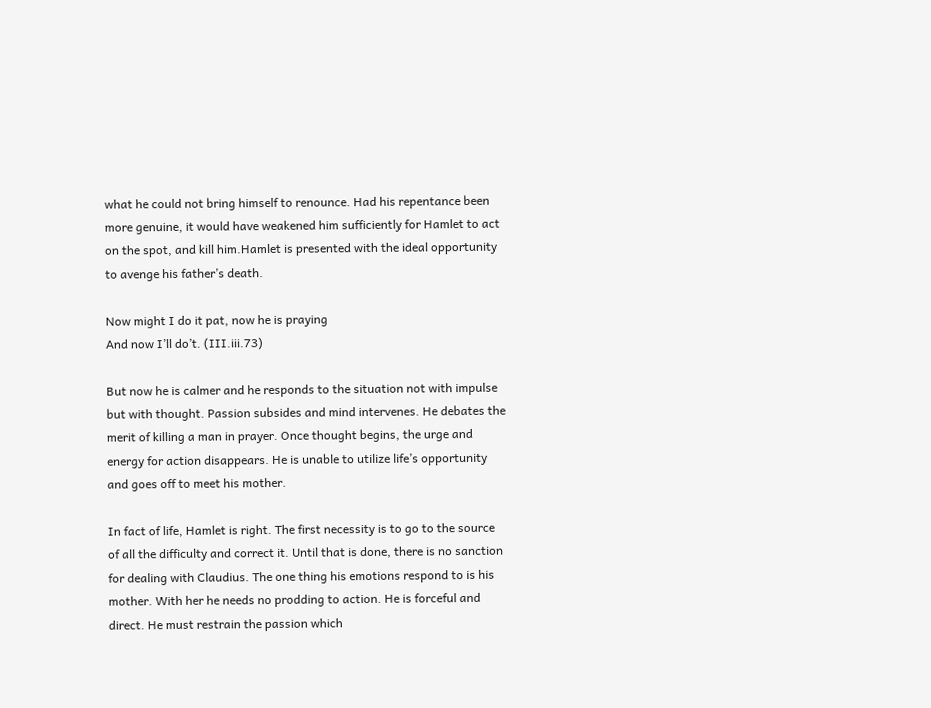what he could not bring himself to renounce. Had his repentance been more genuine, it would have weakened him sufficiently for Hamlet to act on the spot, and kill him.Hamlet is presented with the ideal opportunity to avenge his father’s death.

Now might I do it pat, now he is praying
And now I’ll do’t. (III.iii.73)

But now he is calmer and he responds to the situation not with impulse but with thought. Passion subsides and mind intervenes. He debates the merit of killing a man in prayer. Once thought begins, the urge and energy for action disappears. He is unable to utilize life’s opportunity and goes off to meet his mother.

In fact of life, Hamlet is right. The first necessity is to go to the source of all the difficulty and correct it. Until that is done, there is no sanction for dealing with Claudius. The one thing his emotions respond to is his mother. With her he needs no prodding to action. He is forceful and direct. He must restrain the passion which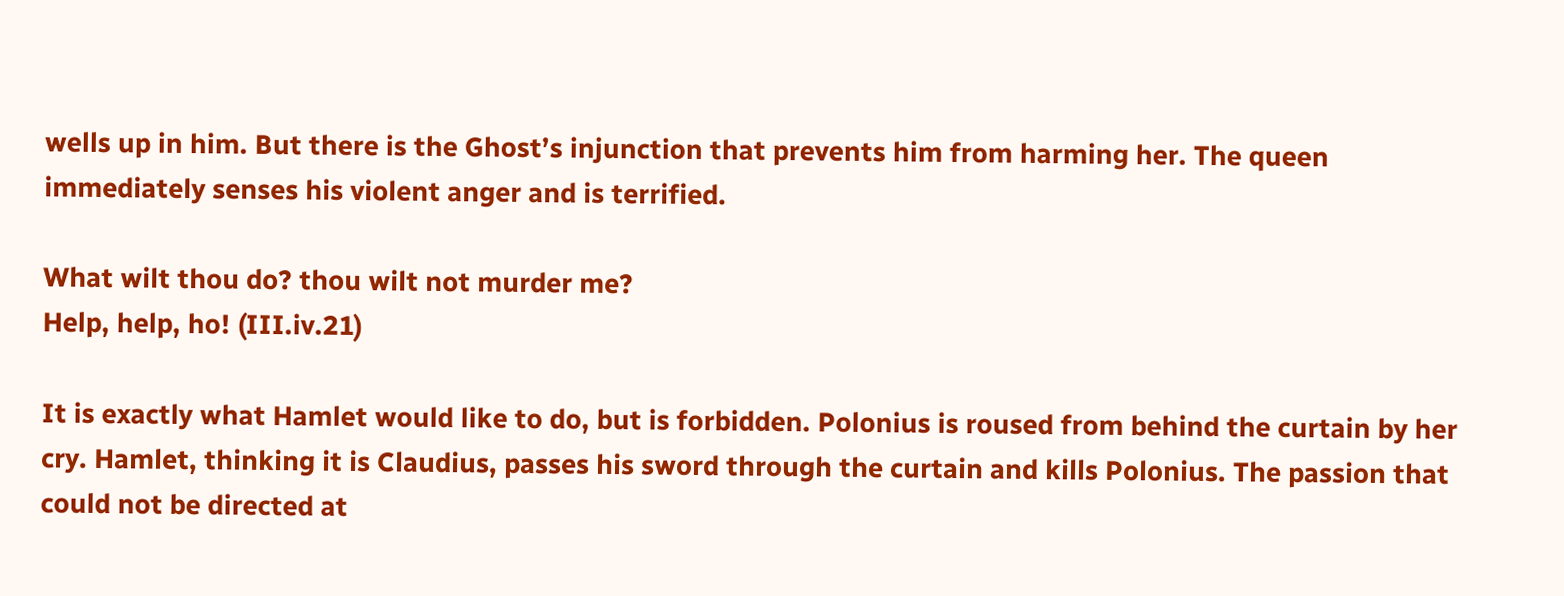wells up in him. But there is the Ghost’s injunction that prevents him from harming her. The queen immediately senses his violent anger and is terrified.

What wilt thou do? thou wilt not murder me?
Help, help, ho! (III.iv.21)

It is exactly what Hamlet would like to do, but is forbidden. Polonius is roused from behind the curtain by her cry. Hamlet, thinking it is Claudius, passes his sword through the curtain and kills Polonius. The passion that could not be directed at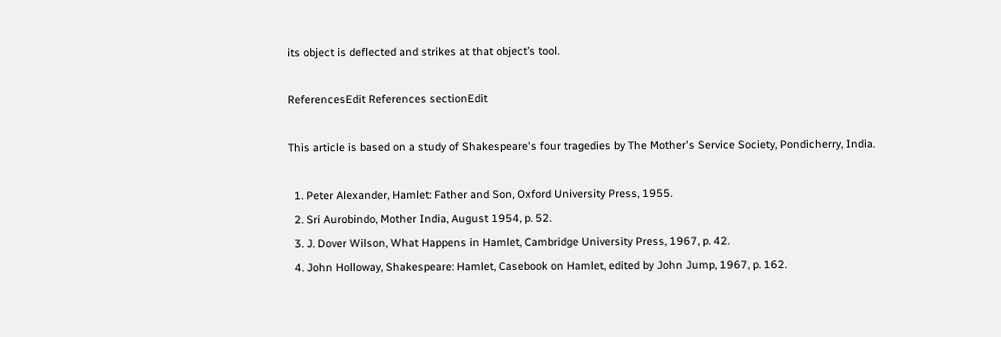its object is deflected and strikes at that object’s tool.

ReferencesEdit References sectionEdit

This article is based on a study of Shakespeare's four tragedies by The Mother's Service Society, Pondicherry, India.

  1. Peter Alexander, Hamlet: Father and Son, Oxford University Press, 1955.
  2. Sri Aurobindo, Mother India, August 1954, p. 52.
  3. J. Dover Wilson, What Happens in Hamlet, Cambridge University Press, 1967, p. 42.
  4. John Holloway, Shakespeare: Hamlet, Casebook on Hamlet, edited by John Jump, 1967, p. 162.